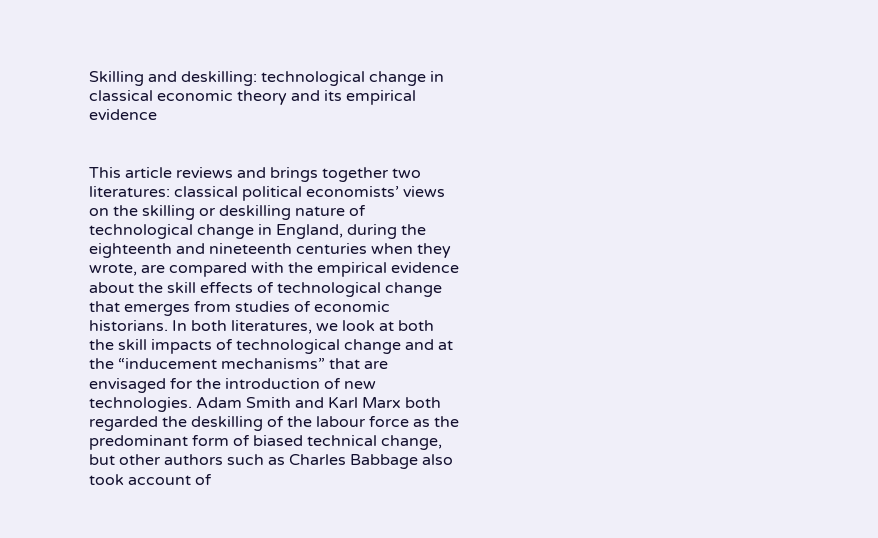Skilling and deskilling: technological change in classical economic theory and its empirical evidence


This article reviews and brings together two literatures: classical political economists’ views on the skilling or deskilling nature of technological change in England, during the eighteenth and nineteenth centuries when they wrote, are compared with the empirical evidence about the skill effects of technological change that emerges from studies of economic historians. In both literatures, we look at both the skill impacts of technological change and at the “inducement mechanisms” that are envisaged for the introduction of new technologies. Adam Smith and Karl Marx both regarded the deskilling of the labour force as the predominant form of biased technical change, but other authors such as Charles Babbage also took account of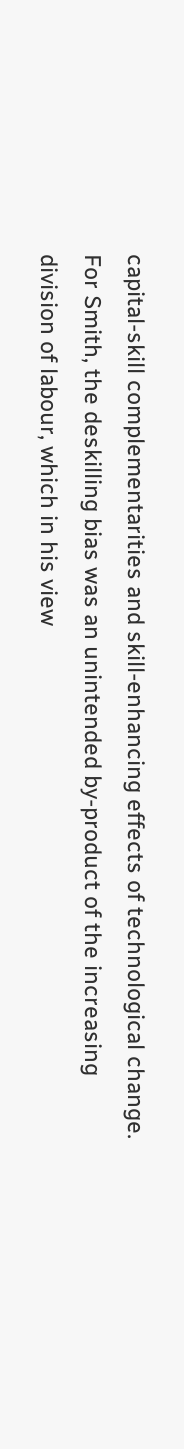capital-skill complementarities and skill-enhancing effects of technological change. For Smith, the deskilling bias was an unintended by-product of the increasing division of labour, which in his view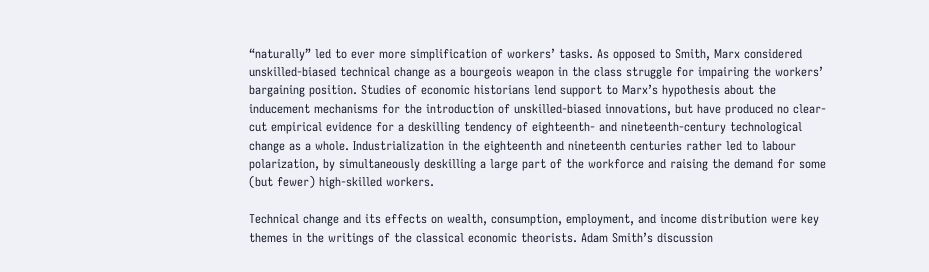“naturally” led to ever more simplification of workers’ tasks. As opposed to Smith, Marx considered unskilled-biased technical change as a bourgeois weapon in the class struggle for impairing the workers’ bargaining position. Studies of economic historians lend support to Marx’s hypothesis about the inducement mechanisms for the introduction of unskilled-biased innovations, but have produced no clear-cut empirical evidence for a deskilling tendency of eighteenth- and nineteenth-century technological change as a whole. Industrialization in the eighteenth and nineteenth centuries rather led to labour polarization, by simultaneously deskilling a large part of the workforce and raising the demand for some (but fewer) high-skilled workers.

Technical change and its effects on wealth, consumption, employment, and income distribution were key themes in the writings of the classical economic theorists. Adam Smith’s discussion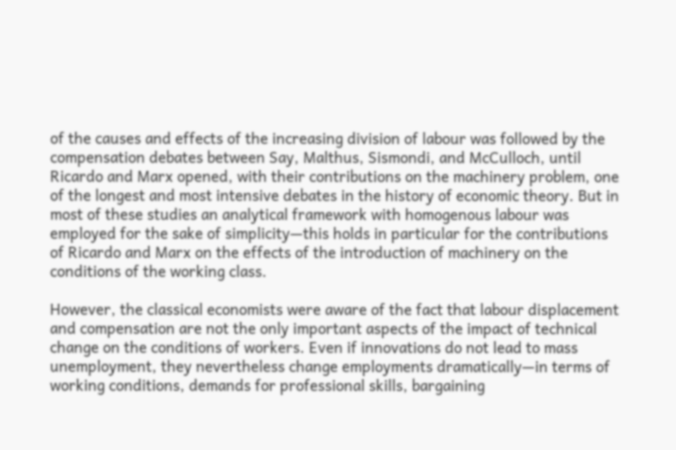of the causes and effects of the increasing division of labour was followed by the compensation debates between Say, Malthus, Sismondi, and McCulloch, until Ricardo and Marx opened, with their contributions on the machinery problem, one of the longest and most intensive debates in the history of economic theory. But in most of these studies an analytical framework with homogenous labour was employed for the sake of simplicity—this holds in particular for the contributions of Ricardo and Marx on the effects of the introduction of machinery on the conditions of the working class.

However, the classical economists were aware of the fact that labour displacement and compensation are not the only important aspects of the impact of technical change on the conditions of workers. Even if innovations do not lead to mass unemployment, they nevertheless change employments dramatically—in terms of working conditions, demands for professional skills, bargaining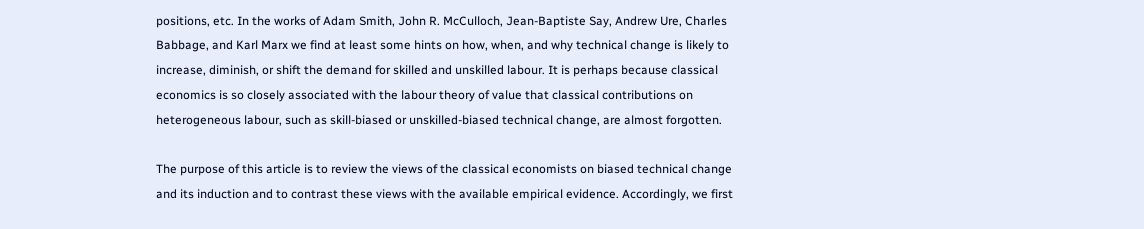positions, etc. In the works of Adam Smith, John R. McCulloch, Jean-Baptiste Say, Andrew Ure, Charles Babbage, and Karl Marx we find at least some hints on how, when, and why technical change is likely to increase, diminish, or shift the demand for skilled and unskilled labour. It is perhaps because classical economics is so closely associated with the labour theory of value that classical contributions on heterogeneous labour, such as skill-biased or unskilled-biased technical change, are almost forgotten.

The purpose of this article is to review the views of the classical economists on biased technical change and its induction and to contrast these views with the available empirical evidence. Accordingly, we first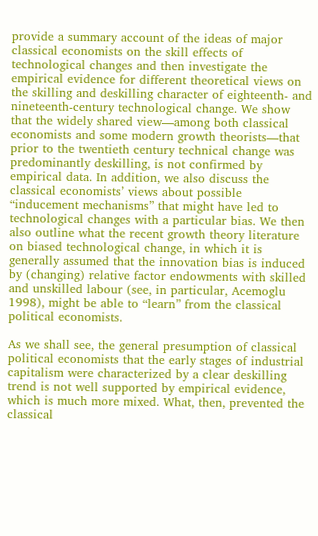provide a summary account of the ideas of major classical economists on the skill effects of technological changes and then investigate the empirical evidence for different theoretical views on the skilling and deskilling character of eighteenth- and nineteenth-century technological change. We show that the widely shared view—among both classical economists and some modern growth theorists—that prior to the twentieth century technical change was predominantly deskilling, is not confirmed by empirical data. In addition, we also discuss the classical economists’ views about possible “inducement mechanisms” that might have led to technological changes with a particular bias. We then also outline what the recent growth theory literature on biased technological change, in which it is generally assumed that the innovation bias is induced by (changing) relative factor endowments with skilled and unskilled labour (see, in particular, Acemoglu 1998), might be able to “learn” from the classical political economists.

As we shall see, the general presumption of classical political economists that the early stages of industrial capitalism were characterized by a clear deskilling trend is not well supported by empirical evidence, which is much more mixed. What, then, prevented the classical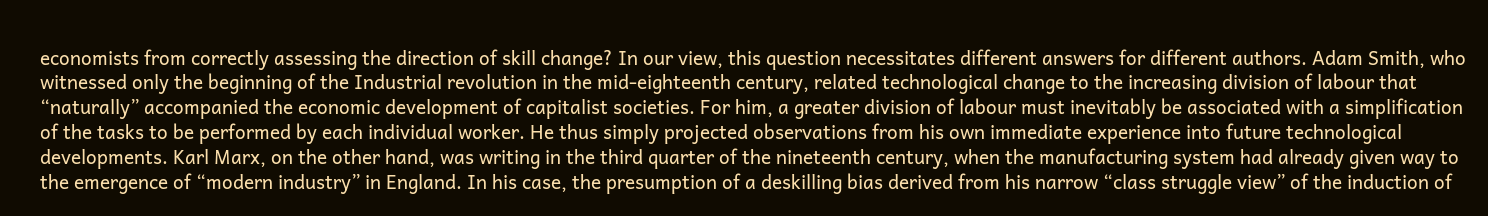economists from correctly assessing the direction of skill change? In our view, this question necessitates different answers for different authors. Adam Smith, who witnessed only the beginning of the Industrial revolution in the mid-eighteenth century, related technological change to the increasing division of labour that “naturally” accompanied the economic development of capitalist societies. For him, a greater division of labour must inevitably be associated with a simplification of the tasks to be performed by each individual worker. He thus simply projected observations from his own immediate experience into future technological developments. Karl Marx, on the other hand, was writing in the third quarter of the nineteenth century, when the manufacturing system had already given way to the emergence of “modern industry” in England. In his case, the presumption of a deskilling bias derived from his narrow “class struggle view” of the induction of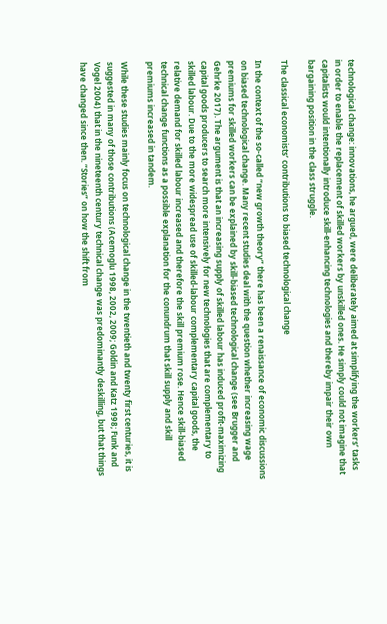technological change: innovations, he argued, were deliberately aimed at simplifying the workers’ tasks in order to enable the replacement of skilled workers by unskilled ones. He simply could not imagine that capitalists would intentionally introduce skill-enhancing technologies and thereby impair their own bargaining position in the class struggle.

The classical economists’ contributions to biased technological change

In the context of the so-called “new growth theory” there has been a renaissance of economic discussions on biased technological change. Many recent studies deal with the question whether increasing wage premiums for skilled workers can be explained by skill-biased technological change (see Brugger and Gehrke 2017). The argument is that an increasing supply of skilled labour has induced profit-maximizing capital goods producers to search more intensively for new technologies that are complementary to skilled labour. Due to the more widespread use of skilled-labour complementary capital goods, the relative demand for skilled labour increased and therefore the skill premium rose. Hence skill-biased technical change functions as a possible explanation for the conundrum that skill supply and skill premiums increased in tandem.

While these studies mainly focus on technological change in the twentieth and twenty first centuries, it is suggested in many of those contributions (Acemoglu 1998, 2002, 2009; Goldin and Katz 1998; Funk and Vogel 2004) that in the nineteenth century technical change was predominantly deskilling, but that things have changed since then. “Stories” on how the shift from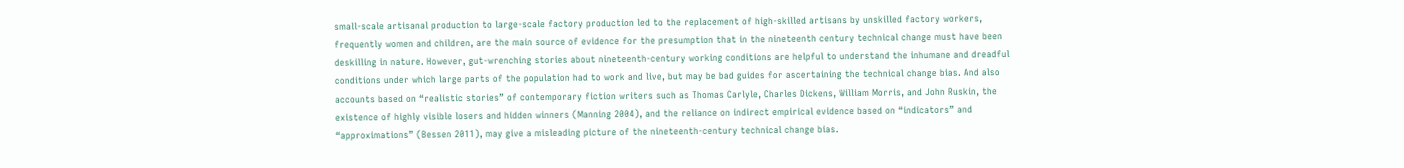small-scale artisanal production to large-scale factory production led to the replacement of high-skilled artisans by unskilled factory workers, frequently women and children, are the main source of evidence for the presumption that in the nineteenth century technical change must have been deskilling in nature. However, gut-wrenching stories about nineteenth-century working conditions are helpful to understand the inhumane and dreadful conditions under which large parts of the population had to work and live, but may be bad guides for ascertaining the technical change bias. And also accounts based on “realistic stories” of contemporary fiction writers such as Thomas Carlyle, Charles Dickens, William Morris, and John Ruskin, the existence of highly visible losers and hidden winners (Manning 2004), and the reliance on indirect empirical evidence based on “indicators” and “approximations” (Bessen 2011), may give a misleading picture of the nineteenth-century technical change bias.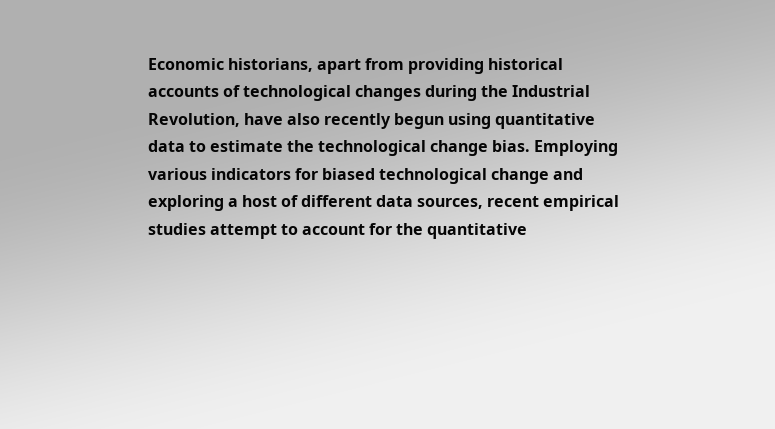Economic historians, apart from providing historical accounts of technological changes during the Industrial Revolution, have also recently begun using quantitative data to estimate the technological change bias. Employing various indicators for biased technological change and exploring a host of different data sources, recent empirical studies attempt to account for the quantitative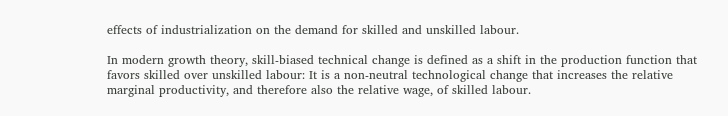effects of industrialization on the demand for skilled and unskilled labour.

In modern growth theory, skill-biased technical change is defined as a shift in the production function that favors skilled over unskilled labour: It is a non-neutral technological change that increases the relative marginal productivity, and therefore also the relative wage, of skilled labour.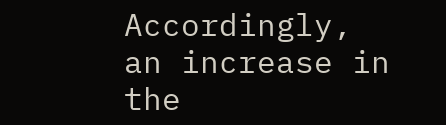Accordingly, an increase in the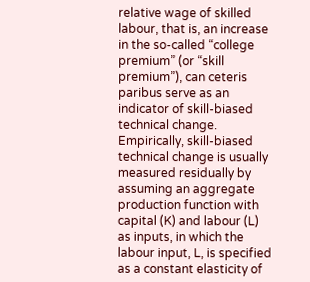relative wage of skilled labour, that is, an increase in the so-called “college premium” (or “skill premium”), can ceteris paribus serve as an indicator of skill-biased technical change. Empirically, skill-biased technical change is usually measured residually by assuming an aggregate production function with capital (K) and labour (L) as inputs, in which the labour input, L, is specified as a constant elasticity of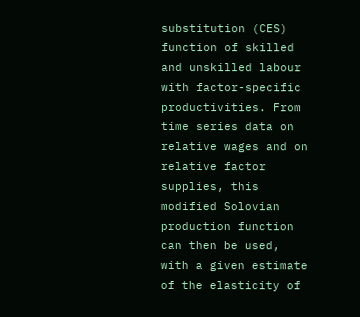substitution (CES) function of skilled and unskilled labour with factor-specific productivities. From time series data on relative wages and on relative factor supplies, this modified Solovian production function can then be used, with a given estimate of the elasticity of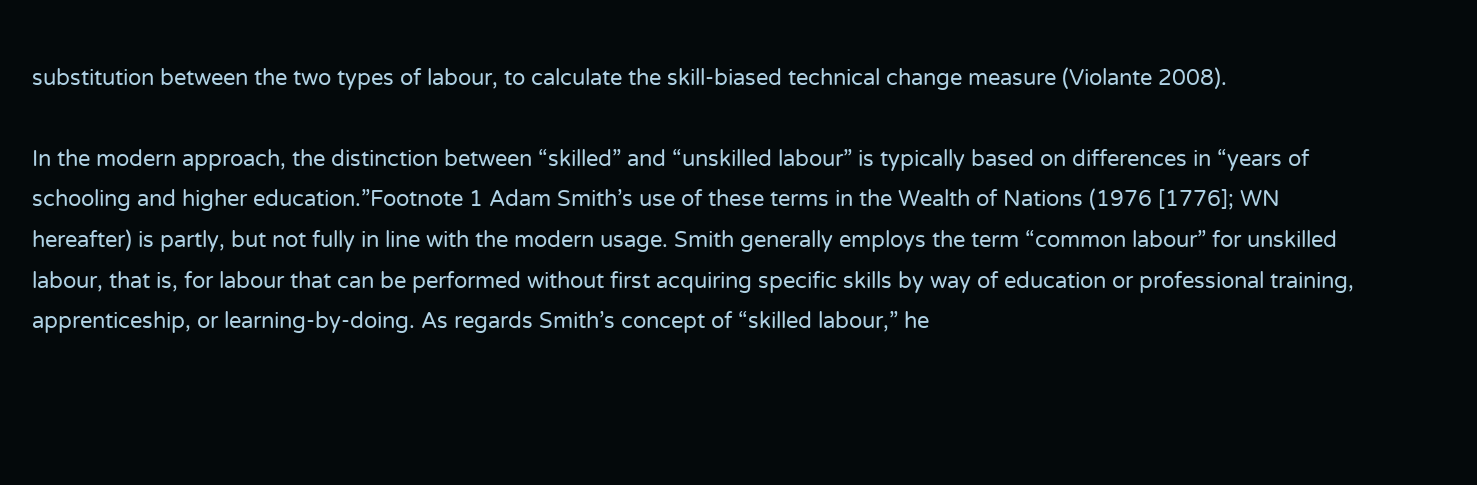substitution between the two types of labour, to calculate the skill-biased technical change measure (Violante 2008).

In the modern approach, the distinction between “skilled” and “unskilled labour” is typically based on differences in “years of schooling and higher education.”Footnote 1 Adam Smith’s use of these terms in the Wealth of Nations (1976 [1776]; WN hereafter) is partly, but not fully in line with the modern usage. Smith generally employs the term “common labour” for unskilled labour, that is, for labour that can be performed without first acquiring specific skills by way of education or professional training, apprenticeship, or learning-by-doing. As regards Smith’s concept of “skilled labour,” he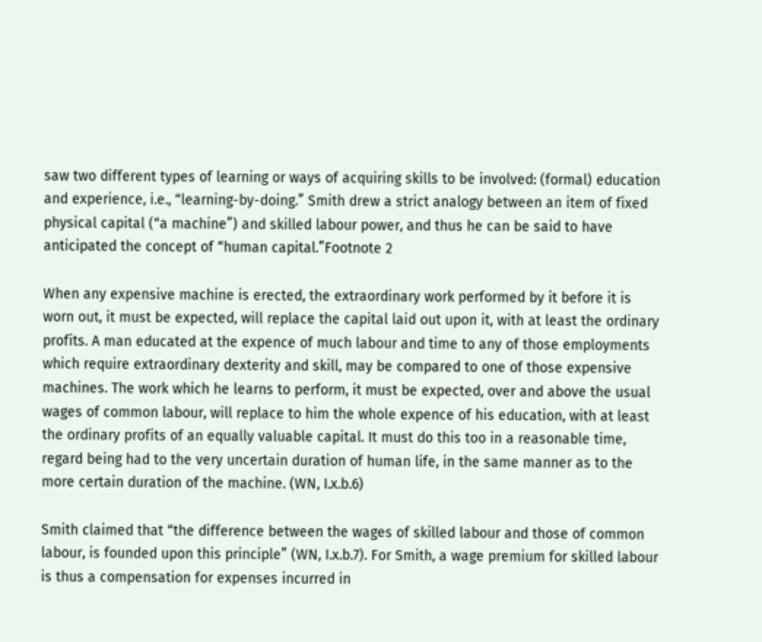saw two different types of learning or ways of acquiring skills to be involved: (formal) education and experience, i.e., “learning-by-doing.” Smith drew a strict analogy between an item of fixed physical capital (“a machine”) and skilled labour power, and thus he can be said to have anticipated the concept of “human capital.”Footnote 2

When any expensive machine is erected, the extraordinary work performed by it before it is worn out, it must be expected, will replace the capital laid out upon it, with at least the ordinary profits. A man educated at the expence of much labour and time to any of those employments which require extraordinary dexterity and skill, may be compared to one of those expensive machines. The work which he learns to perform, it must be expected, over and above the usual wages of common labour, will replace to him the whole expence of his education, with at least the ordinary profits of an equally valuable capital. It must do this too in a reasonable time, regard being had to the very uncertain duration of human life, in the same manner as to the more certain duration of the machine. (WN, I.x.b.6)

Smith claimed that “the difference between the wages of skilled labour and those of common labour, is founded upon this principle” (WN, I.x.b.7). For Smith, a wage premium for skilled labour is thus a compensation for expenses incurred in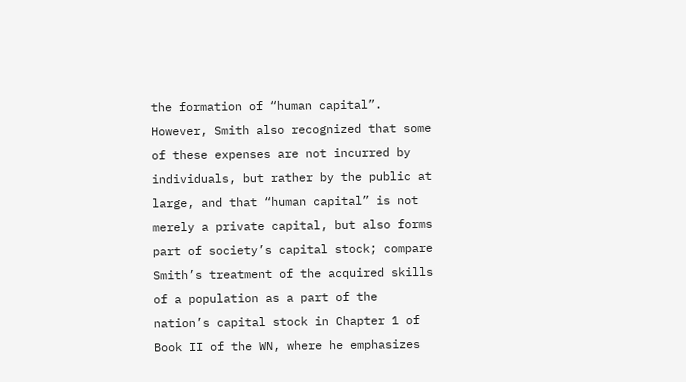the formation of “human capital”. However, Smith also recognized that some of these expenses are not incurred by individuals, but rather by the public at large, and that “human capital” is not merely a private capital, but also forms part of society’s capital stock; compare Smith’s treatment of the acquired skills of a population as a part of the nation’s capital stock in Chapter 1 of Book II of the WN, where he emphasizes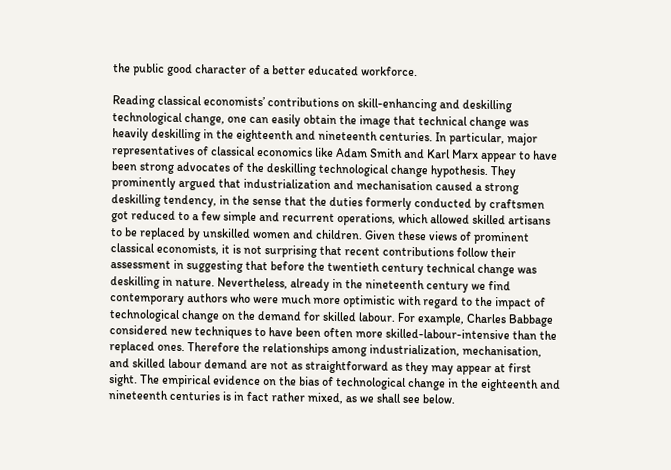the public good character of a better educated workforce.

Reading classical economists’ contributions on skill-enhancing and deskilling technological change, one can easily obtain the image that technical change was heavily deskilling in the eighteenth and nineteenth centuries. In particular, major representatives of classical economics like Adam Smith and Karl Marx appear to have been strong advocates of the deskilling technological change hypothesis. They prominently argued that industrialization and mechanisation caused a strong deskilling tendency, in the sense that the duties formerly conducted by craftsmen got reduced to a few simple and recurrent operations, which allowed skilled artisans to be replaced by unskilled women and children. Given these views of prominent classical economists, it is not surprising that recent contributions follow their assessment in suggesting that before the twentieth century technical change was deskilling in nature. Nevertheless, already in the nineteenth century we find contemporary authors who were much more optimistic with regard to the impact of technological change on the demand for skilled labour. For example, Charles Babbage considered new techniques to have been often more skilled-labour-intensive than the replaced ones. Therefore the relationships among industrialization, mechanisation, and skilled labour demand are not as straightforward as they may appear at first sight. The empirical evidence on the bias of technological change in the eighteenth and nineteenth centuries is in fact rather mixed, as we shall see below.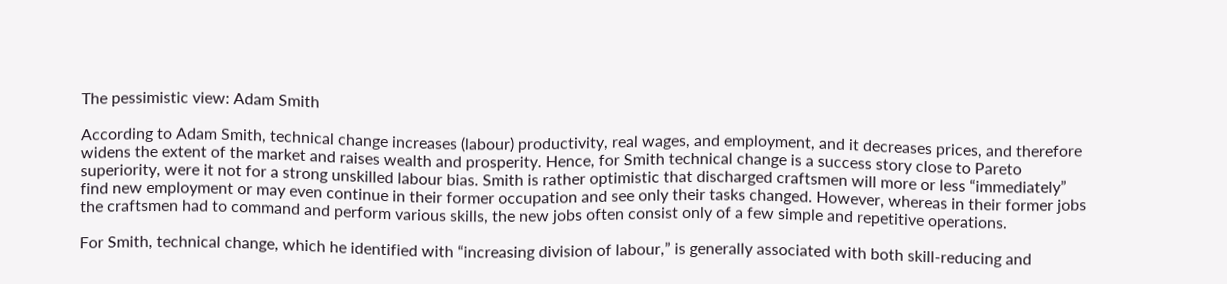The pessimistic view: Adam Smith

According to Adam Smith, technical change increases (labour) productivity, real wages, and employment, and it decreases prices, and therefore widens the extent of the market and raises wealth and prosperity. Hence, for Smith technical change is a success story close to Pareto superiority, were it not for a strong unskilled labour bias. Smith is rather optimistic that discharged craftsmen will more or less “immediately” find new employment or may even continue in their former occupation and see only their tasks changed. However, whereas in their former jobs the craftsmen had to command and perform various skills, the new jobs often consist only of a few simple and repetitive operations.

For Smith, technical change, which he identified with “increasing division of labour,” is generally associated with both skill-reducing and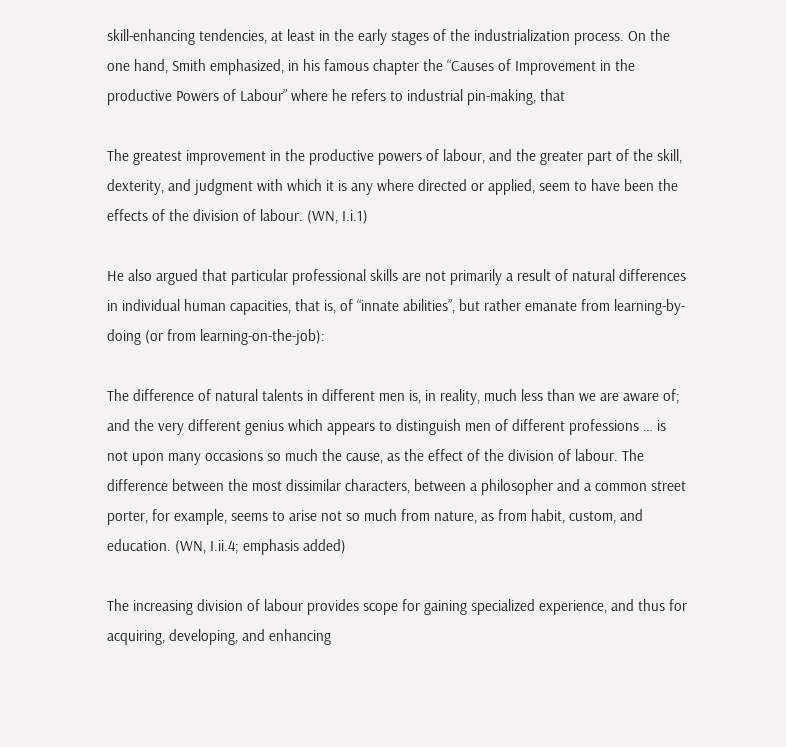skill-enhancing tendencies, at least in the early stages of the industrialization process. On the one hand, Smith emphasized, in his famous chapter the “Causes of Improvement in the productive Powers of Labour” where he refers to industrial pin-making, that

The greatest improvement in the productive powers of labour, and the greater part of the skill, dexterity, and judgment with which it is any where directed or applied, seem to have been the effects of the division of labour. (WN, I.i.1)

He also argued that particular professional skills are not primarily a result of natural differences in individual human capacities, that is, of “innate abilities”, but rather emanate from learning-by-doing (or from learning-on-the-job):

The difference of natural talents in different men is, in reality, much less than we are aware of; and the very different genius which appears to distinguish men of different professions … is not upon many occasions so much the cause, as the effect of the division of labour. The difference between the most dissimilar characters, between a philosopher and a common street porter, for example, seems to arise not so much from nature, as from habit, custom, and education. (WN, I.ii.4; emphasis added)

The increasing division of labour provides scope for gaining specialized experience, and thus for acquiring, developing, and enhancing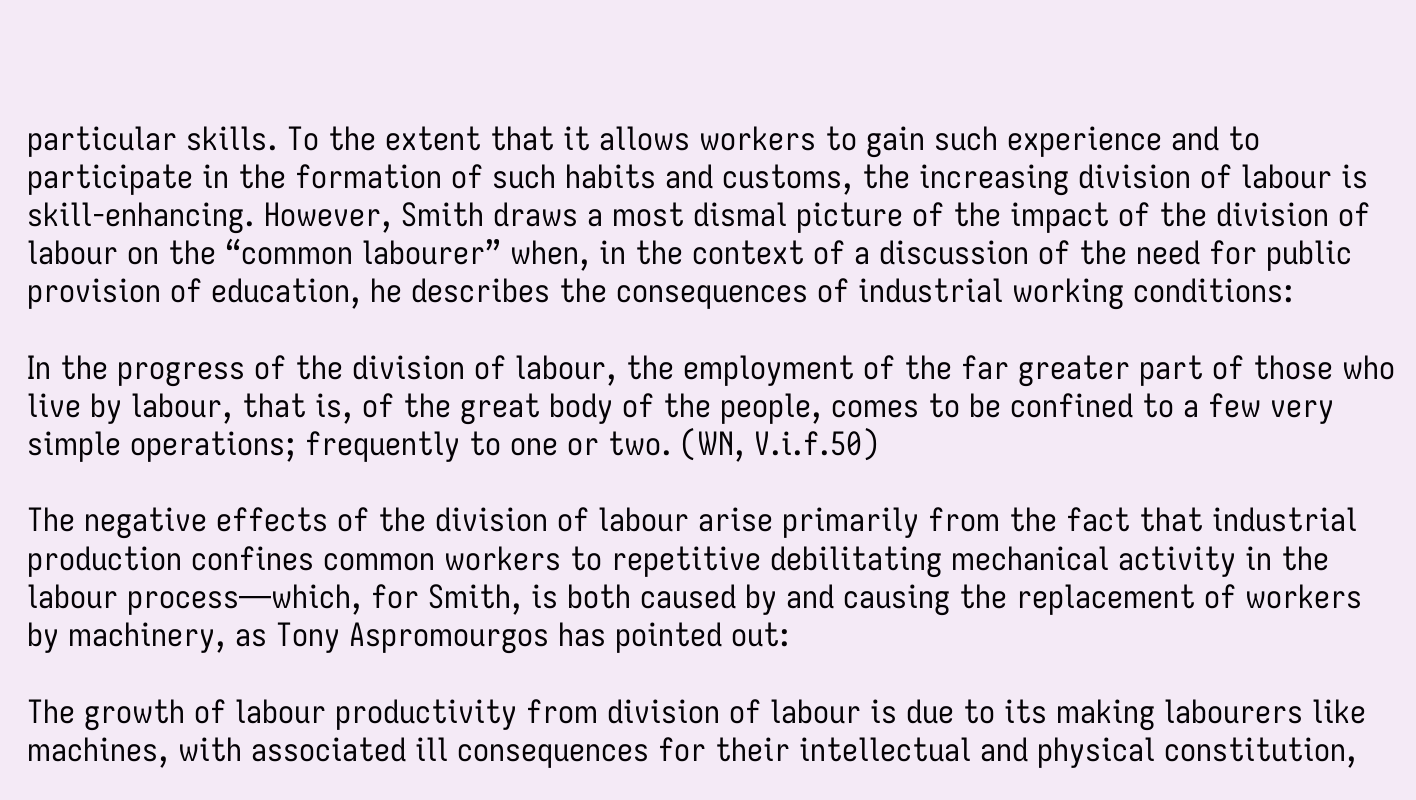particular skills. To the extent that it allows workers to gain such experience and to participate in the formation of such habits and customs, the increasing division of labour is skill-enhancing. However, Smith draws a most dismal picture of the impact of the division of labour on the “common labourer” when, in the context of a discussion of the need for public provision of education, he describes the consequences of industrial working conditions:

In the progress of the division of labour, the employment of the far greater part of those who live by labour, that is, of the great body of the people, comes to be confined to a few very simple operations; frequently to one or two. (WN, V.i.f.50)

The negative effects of the division of labour arise primarily from the fact that industrial production confines common workers to repetitive debilitating mechanical activity in the labour process—which, for Smith, is both caused by and causing the replacement of workers by machinery, as Tony Aspromourgos has pointed out:

The growth of labour productivity from division of labour is due to its making labourers like machines, with associated ill consequences for their intellectual and physical constitution,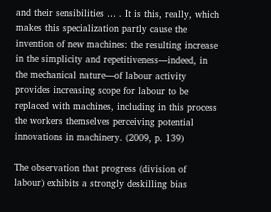and their sensibilities … . It is this, really, which makes this specialization partly cause the invention of new machines: the resulting increase in the simplicity and repetitiveness—indeed, in the mechanical nature—of labour activity provides increasing scope for labour to be replaced with machines, including in this process the workers themselves perceiving potential innovations in machinery. (2009, p. 139)

The observation that progress (division of labour) exhibits a strongly deskilling bias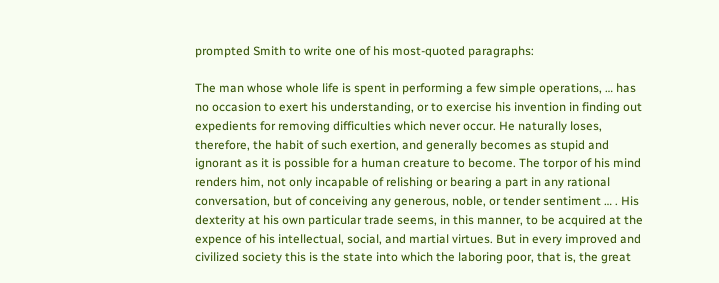prompted Smith to write one of his most-quoted paragraphs:

The man whose whole life is spent in performing a few simple operations, … has no occasion to exert his understanding, or to exercise his invention in finding out expedients for removing difficulties which never occur. He naturally loses, therefore, the habit of such exertion, and generally becomes as stupid and ignorant as it is possible for a human creature to become. The torpor of his mind renders him, not only incapable of relishing or bearing a part in any rational conversation, but of conceiving any generous, noble, or tender sentiment … . His dexterity at his own particular trade seems, in this manner, to be acquired at the expence of his intellectual, social, and martial virtues. But in every improved and civilized society this is the state into which the laboring poor, that is, the great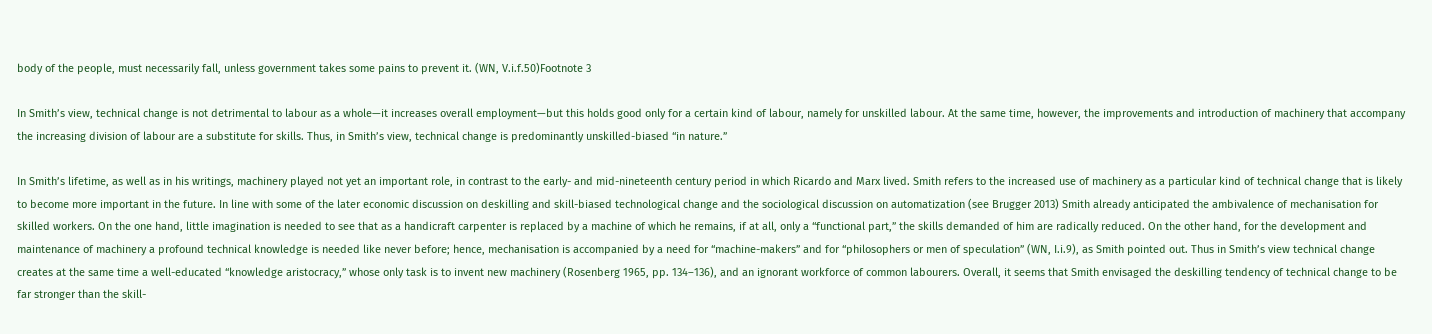body of the people, must necessarily fall, unless government takes some pains to prevent it. (WN, V.i.f.50)Footnote 3

In Smith’s view, technical change is not detrimental to labour as a whole—it increases overall employment—but this holds good only for a certain kind of labour, namely for unskilled labour. At the same time, however, the improvements and introduction of machinery that accompany the increasing division of labour are a substitute for skills. Thus, in Smith’s view, technical change is predominantly unskilled-biased “in nature.”

In Smith’s lifetime, as well as in his writings, machinery played not yet an important role, in contrast to the early- and mid-nineteenth century period in which Ricardo and Marx lived. Smith refers to the increased use of machinery as a particular kind of technical change that is likely to become more important in the future. In line with some of the later economic discussion on deskilling and skill-biased technological change and the sociological discussion on automatization (see Brugger 2013) Smith already anticipated the ambivalence of mechanisation for skilled workers. On the one hand, little imagination is needed to see that as a handicraft carpenter is replaced by a machine of which he remains, if at all, only a “functional part,” the skills demanded of him are radically reduced. On the other hand, for the development and maintenance of machinery a profound technical knowledge is needed like never before; hence, mechanisation is accompanied by a need for “machine-makers” and for “philosophers or men of speculation” (WN, I.i.9), as Smith pointed out. Thus in Smith’s view technical change creates at the same time a well-educated “knowledge aristocracy,” whose only task is to invent new machinery (Rosenberg 1965, pp. 134–136), and an ignorant workforce of common labourers. Overall, it seems that Smith envisaged the deskilling tendency of technical change to be far stronger than the skill-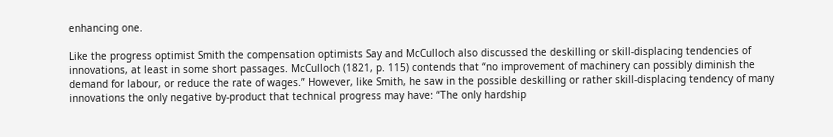enhancing one.

Like the progress optimist Smith the compensation optimists Say and McCulloch also discussed the deskilling or skill-displacing tendencies of innovations, at least in some short passages. McCulloch (1821, p. 115) contends that “no improvement of machinery can possibly diminish the demand for labour, or reduce the rate of wages.” However, like Smith, he saw in the possible deskilling or rather skill-displacing tendency of many innovations the only negative by-product that technical progress may have: “The only hardship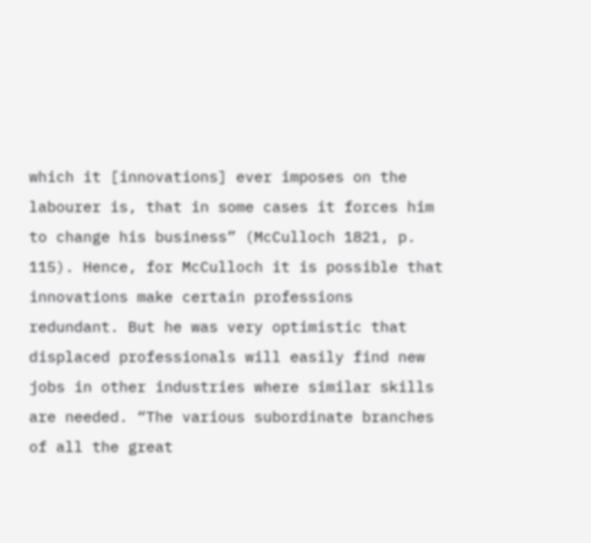which it [innovations] ever imposes on the labourer is, that in some cases it forces him to change his business” (McCulloch 1821, p. 115). Hence, for McCulloch it is possible that innovations make certain professions redundant. But he was very optimistic that displaced professionals will easily find new jobs in other industries where similar skills are needed. “The various subordinate branches of all the great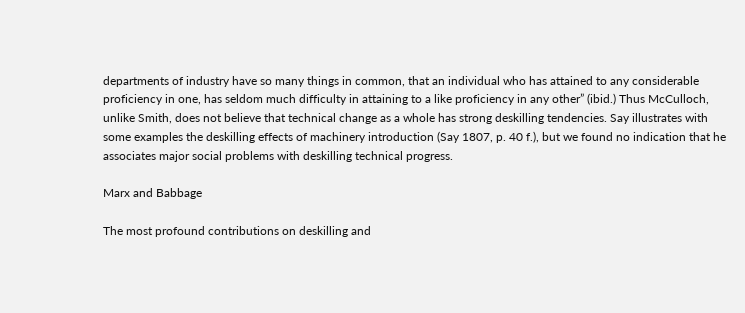departments of industry have so many things in common, that an individual who has attained to any considerable proficiency in one, has seldom much difficulty in attaining to a like proficiency in any other” (ibid.) Thus McCulloch, unlike Smith, does not believe that technical change as a whole has strong deskilling tendencies. Say illustrates with some examples the deskilling effects of machinery introduction (Say 1807, p. 40 f.), but we found no indication that he associates major social problems with deskilling technical progress.

Marx and Babbage

The most profound contributions on deskilling and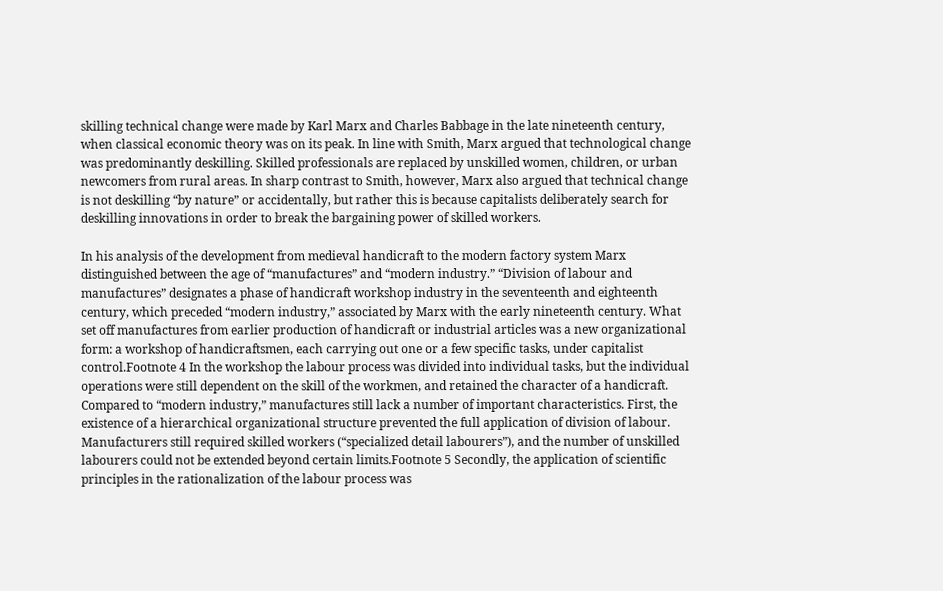skilling technical change were made by Karl Marx and Charles Babbage in the late nineteenth century, when classical economic theory was on its peak. In line with Smith, Marx argued that technological change was predominantly deskilling. Skilled professionals are replaced by unskilled women, children, or urban newcomers from rural areas. In sharp contrast to Smith, however, Marx also argued that technical change is not deskilling “by nature” or accidentally, but rather this is because capitalists deliberately search for deskilling innovations in order to break the bargaining power of skilled workers.

In his analysis of the development from medieval handicraft to the modern factory system Marx distinguished between the age of “manufactures” and “modern industry.” “Division of labour and manufactures” designates a phase of handicraft workshop industry in the seventeenth and eighteenth century, which preceded “modern industry,” associated by Marx with the early nineteenth century. What set off manufactures from earlier production of handicraft or industrial articles was a new organizational form: a workshop of handicraftsmen, each carrying out one or a few specific tasks, under capitalist control.Footnote 4 In the workshop the labour process was divided into individual tasks, but the individual operations were still dependent on the skill of the workmen, and retained the character of a handicraft. Compared to “modern industry,” manufactures still lack a number of important characteristics. First, the existence of a hierarchical organizational structure prevented the full application of division of labour. Manufacturers still required skilled workers (“specialized detail labourers”), and the number of unskilled labourers could not be extended beyond certain limits.Footnote 5 Secondly, the application of scientific principles in the rationalization of the labour process was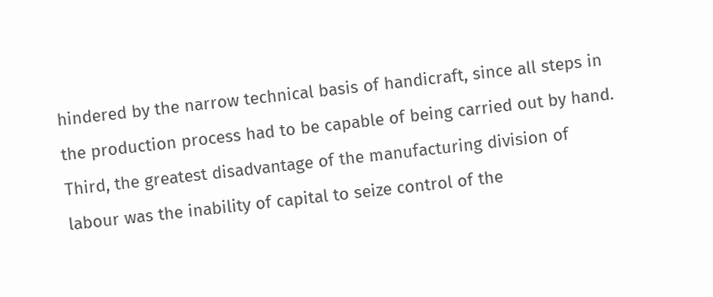hindered by the narrow technical basis of handicraft, since all steps in the production process had to be capable of being carried out by hand. Third, the greatest disadvantage of the manufacturing division of labour was the inability of capital to seize control of the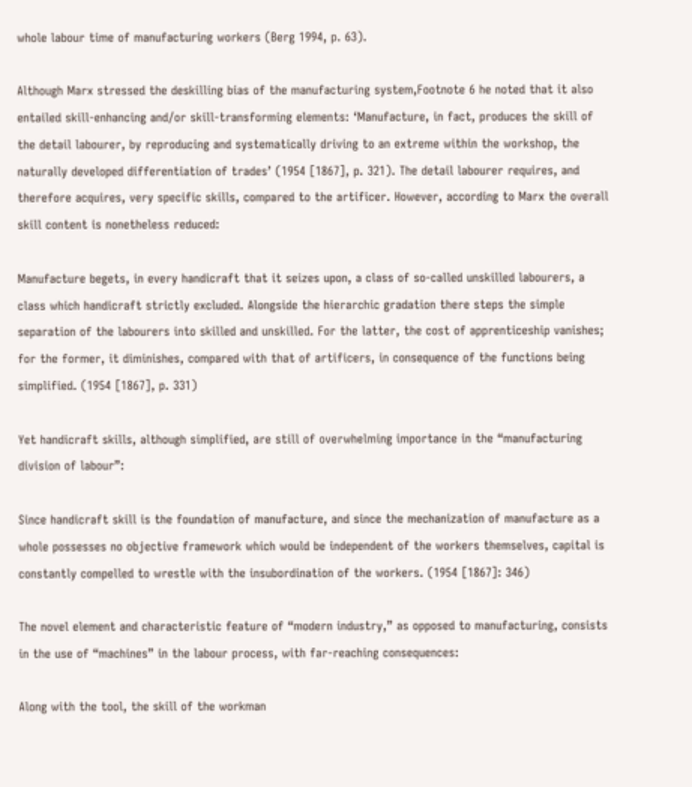whole labour time of manufacturing workers (Berg 1994, p. 63).

Although Marx stressed the deskilling bias of the manufacturing system,Footnote 6 he noted that it also entailed skill-enhancing and/or skill-transforming elements: ‘Manufacture, in fact, produces the skill of the detail labourer, by reproducing and systematically driving to an extreme within the workshop, the naturally developed differentiation of trades’ (1954 [1867], p. 321). The detail labourer requires, and therefore acquires, very specific skills, compared to the artificer. However, according to Marx the overall skill content is nonetheless reduced:

Manufacture begets, in every handicraft that it seizes upon, a class of so-called unskilled labourers, a class which handicraft strictly excluded. Alongside the hierarchic gradation there steps the simple separation of the labourers into skilled and unskilled. For the latter, the cost of apprenticeship vanishes; for the former, it diminishes, compared with that of artificers, in consequence of the functions being simplified. (1954 [1867], p. 331)

Yet handicraft skills, although simplified, are still of overwhelming importance in the “manufacturing division of labour”:

Since handicraft skill is the foundation of manufacture, and since the mechanization of manufacture as a whole possesses no objective framework which would be independent of the workers themselves, capital is constantly compelled to wrestle with the insubordination of the workers. (1954 [1867]: 346)

The novel element and characteristic feature of “modern industry,” as opposed to manufacturing, consists in the use of “machines” in the labour process, with far-reaching consequences:

Along with the tool, the skill of the workman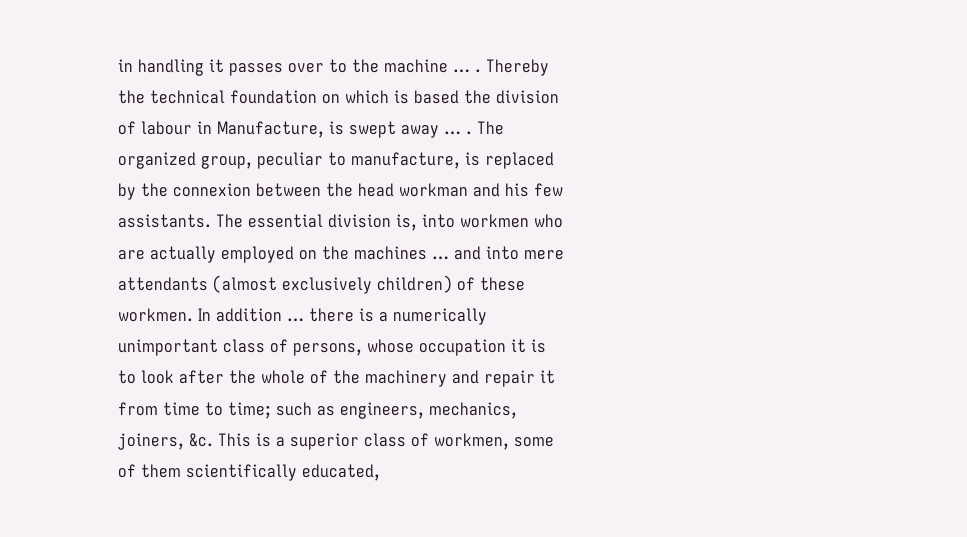in handling it passes over to the machine … . Thereby the technical foundation on which is based the division of labour in Manufacture, is swept away … . The organized group, peculiar to manufacture, is replaced by the connexion between the head workman and his few assistants. The essential division is, into workmen who are actually employed on the machines … and into mere attendants (almost exclusively children) of these workmen. In addition … there is a numerically unimportant class of persons, whose occupation it is to look after the whole of the machinery and repair it from time to time; such as engineers, mechanics, joiners, &c. This is a superior class of workmen, some of them scientifically educated,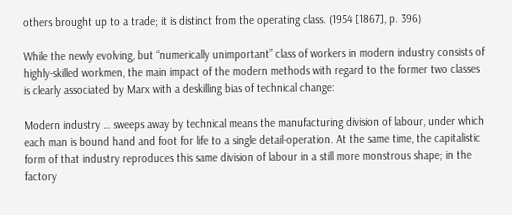others brought up to a trade; it is distinct from the operating class. (1954 [1867], p. 396)

While the newly evolving, but “numerically unimportant” class of workers in modern industry consists of highly-skilled workmen, the main impact of the modern methods with regard to the former two classes is clearly associated by Marx with a deskilling bias of technical change:

Modern industry … sweeps away by technical means the manufacturing division of labour, under which each man is bound hand and foot for life to a single detail-operation. At the same time, the capitalistic form of that industry reproduces this same division of labour in a still more monstrous shape; in the factory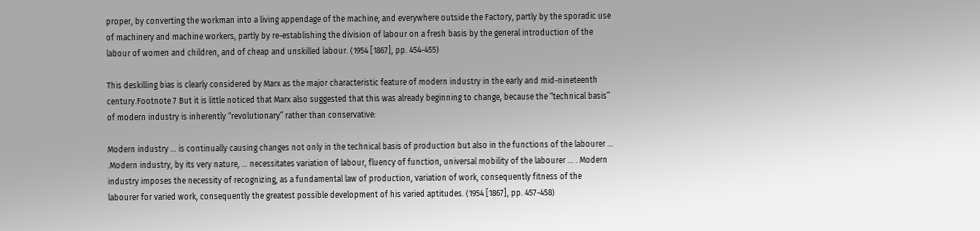proper, by converting the workman into a living appendage of the machine; and everywhere outside the Factory, partly by the sporadic use of machinery and machine workers, partly by re-establishing the division of labour on a fresh basis by the general introduction of the labour of women and children, and of cheap and unskilled labour. (1954 [1867], pp. 454-455)

This deskilling bias is clearly considered by Marx as the major characteristic feature of modern industry in the early and mid-nineteenth century.Footnote 7 But it is little noticed that Marx also suggested that this was already beginning to change, because the “technical basis” of modern industry is inherently “revolutionary” rather than conservative:

Modern industry … is continually causing changes not only in the technical basis of production but also in the functions of the labourer … .Modern industry, by its very nature, … necessitates variation of labour, fluency of function, universal mobility of the labourer … . Modern industry imposes the necessity of recognizing, as a fundamental law of production, variation of work, consequently fitness of the labourer for varied work, consequently the greatest possible development of his varied aptitudes. (1954 [1867], pp. 457-458)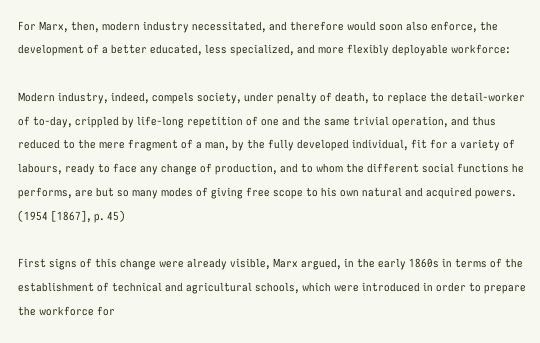For Marx, then, modern industry necessitated, and therefore would soon also enforce, the development of a better educated, less specialized, and more flexibly deployable workforce:

Modern industry, indeed, compels society, under penalty of death, to replace the detail-worker of to-day, crippled by life-long repetition of one and the same trivial operation, and thus reduced to the mere fragment of a man, by the fully developed individual, fit for a variety of labours, ready to face any change of production, and to whom the different social functions he performs, are but so many modes of giving free scope to his own natural and acquired powers. (1954 [1867], p. 45)

First signs of this change were already visible, Marx argued, in the early 1860s in terms of the establishment of technical and agricultural schools, which were introduced in order to prepare the workforce for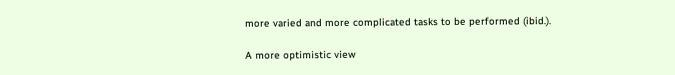more varied and more complicated tasks to be performed (ibid.).

A more optimistic view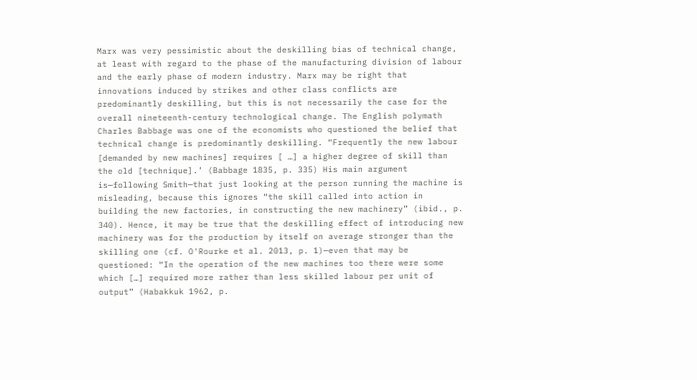Marx was very pessimistic about the deskilling bias of technical change, at least with regard to the phase of the manufacturing division of labour and the early phase of modern industry. Marx may be right that innovations induced by strikes and other class conflicts are predominantly deskilling, but this is not necessarily the case for the overall nineteenth-century technological change. The English polymath Charles Babbage was one of the economists who questioned the belief that technical change is predominantly deskilling. “Frequently the new labour [demanded by new machines] requires [ …] a higher degree of skill than the old [technique].’ (Babbage 1835, p. 335) His main argument is—following Smith—that just looking at the person running the machine is misleading, because this ignores “the skill called into action in building the new factories, in constructing the new machinery” (ibid., p. 340). Hence, it may be true that the deskilling effect of introducing new machinery was for the production by itself on average stronger than the skilling one (cf. O'Rourke et al. 2013, p. 1)—even that may be questioned: “In the operation of the new machines too there were some which […] required more rather than less skilled labour per unit of output” (Habakkuk 1962, p.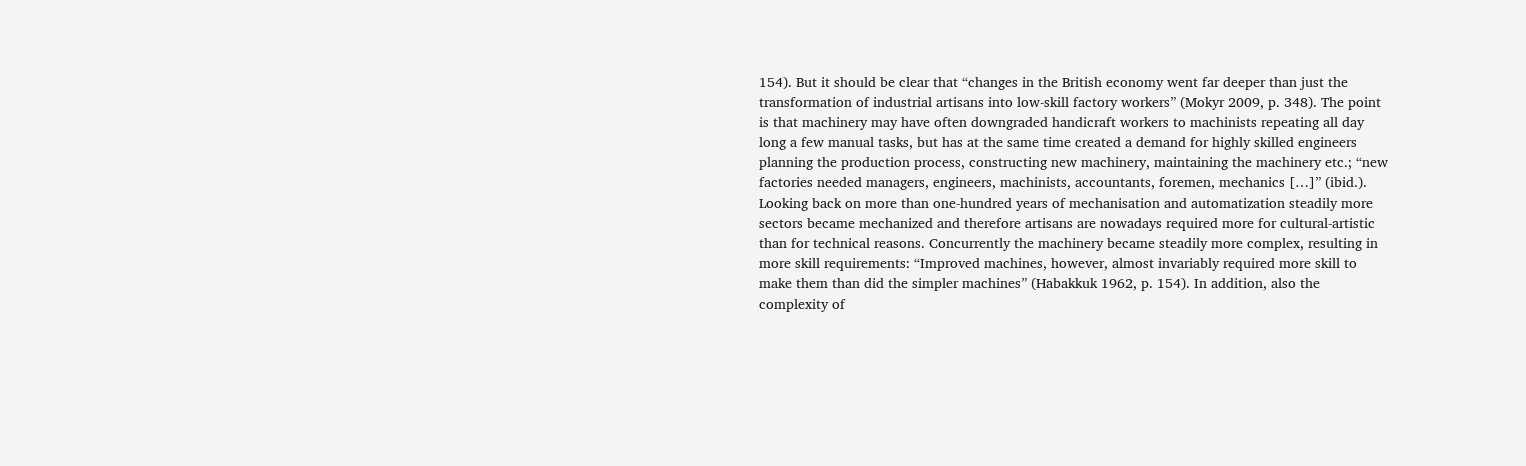154). But it should be clear that “changes in the British economy went far deeper than just the transformation of industrial artisans into low-skill factory workers” (Mokyr 2009, p. 348). The point is that machinery may have often downgraded handicraft workers to machinists repeating all day long a few manual tasks, but has at the same time created a demand for highly skilled engineers planning the production process, constructing new machinery, maintaining the machinery etc.; “new factories needed managers, engineers, machinists, accountants, foremen, mechanics […]” (ibid.). Looking back on more than one-hundred years of mechanisation and automatization steadily more sectors became mechanized and therefore artisans are nowadays required more for cultural-artistic than for technical reasons. Concurrently the machinery became steadily more complex, resulting in more skill requirements: “Improved machines, however, almost invariably required more skill to make them than did the simpler machines” (Habakkuk 1962, p. 154). In addition, also the complexity of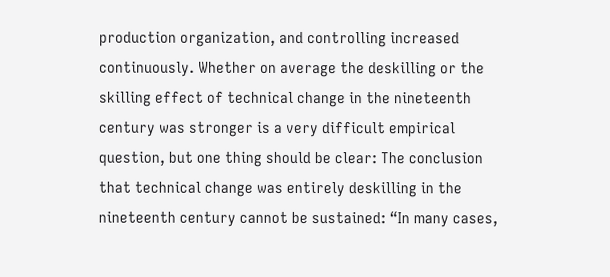production organization, and controlling increased continuously. Whether on average the deskilling or the skilling effect of technical change in the nineteenth century was stronger is a very difficult empirical question, but one thing should be clear: The conclusion that technical change was entirely deskilling in the nineteenth century cannot be sustained: “In many cases,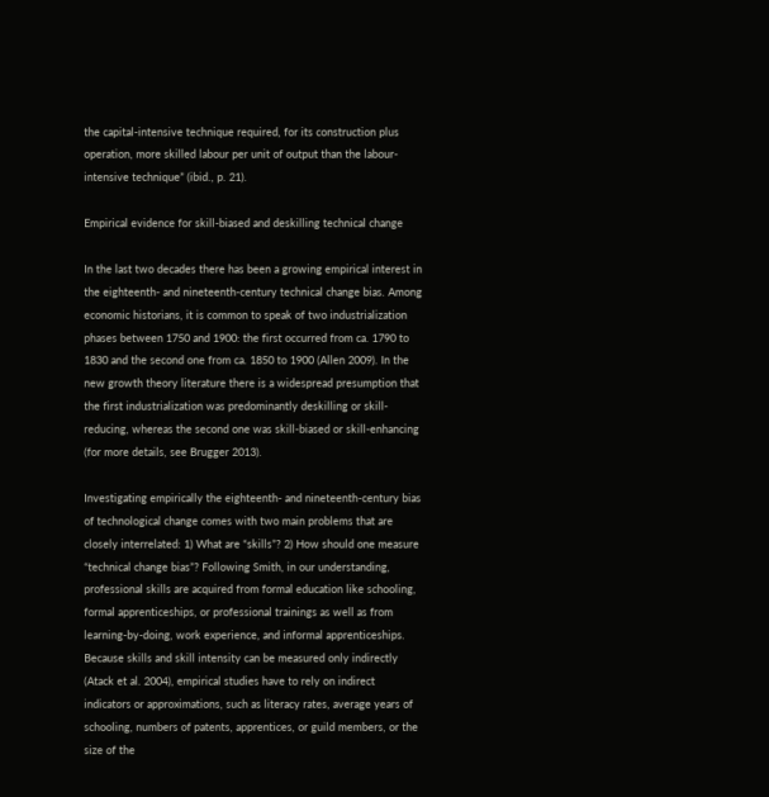the capital-intensive technique required, for its construction plus operation, more skilled labour per unit of output than the labour-intensive technique” (ibid., p. 21).

Empirical evidence for skill-biased and deskilling technical change

In the last two decades there has been a growing empirical interest in the eighteenth- and nineteenth-century technical change bias. Among economic historians, it is common to speak of two industrialization phases between 1750 and 1900: the first occurred from ca. 1790 to 1830 and the second one from ca. 1850 to 1900 (Allen 2009). In the new growth theory literature there is a widespread presumption that the first industrialization was predominantly deskilling or skill-reducing, whereas the second one was skill-biased or skill-enhancing (for more details, see Brugger 2013).

Investigating empirically the eighteenth- and nineteenth-century bias of technological change comes with two main problems that are closely interrelated: 1) What are “skills”? 2) How should one measure “technical change bias”? Following Smith, in our understanding, professional skills are acquired from formal education like schooling, formal apprenticeships, or professional trainings as well as from learning-by-doing, work experience, and informal apprenticeships. Because skills and skill intensity can be measured only indirectly (Atack et al. 2004), empirical studies have to rely on indirect indicators or approximations, such as literacy rates, average years of schooling, numbers of patents, apprentices, or guild members, or the size of the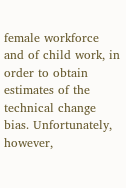female workforce and of child work, in order to obtain estimates of the technical change bias. Unfortunately, however,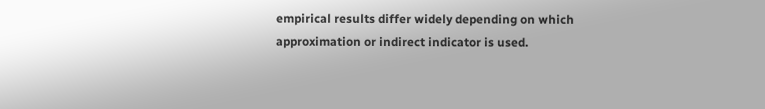empirical results differ widely depending on which approximation or indirect indicator is used.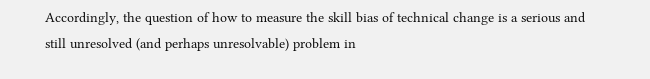Accordingly, the question of how to measure the skill bias of technical change is a serious and still unresolved (and perhaps unresolvable) problem in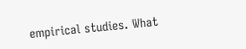empirical studies. What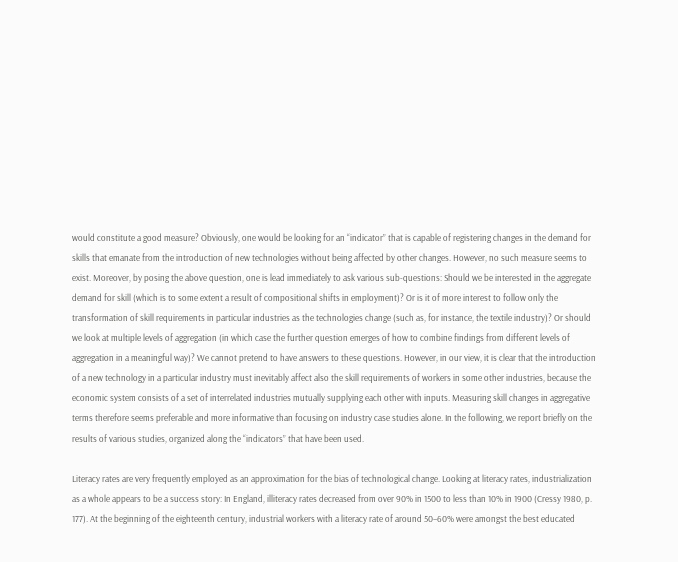would constitute a good measure? Obviously, one would be looking for an “indicator” that is capable of registering changes in the demand for skills that emanate from the introduction of new technologies without being affected by other changes. However, no such measure seems to exist. Moreover, by posing the above question, one is lead immediately to ask various sub-questions: Should we be interested in the aggregate demand for skill (which is to some extent a result of compositional shifts in employment)? Or is it of more interest to follow only the transformation of skill requirements in particular industries as the technologies change (such as, for instance, the textile industry)? Or should we look at multiple levels of aggregation (in which case the further question emerges of how to combine findings from different levels of aggregation in a meaningful way)? We cannot pretend to have answers to these questions. However, in our view, it is clear that the introduction of a new technology in a particular industry must inevitably affect also the skill requirements of workers in some other industries, because the economic system consists of a set of interrelated industries mutually supplying each other with inputs. Measuring skill changes in aggregative terms therefore seems preferable and more informative than focusing on industry case studies alone. In the following, we report briefly on the results of various studies, organized along the “indicators” that have been used.

Literacy rates are very frequently employed as an approximation for the bias of technological change. Looking at literacy rates, industrialization as a whole appears to be a success story: In England, illiteracy rates decreased from over 90% in 1500 to less than 10% in 1900 (Cressy 1980, p. 177). At the beginning of the eighteenth century, industrial workers with a literacy rate of around 50–60% were amongst the best educated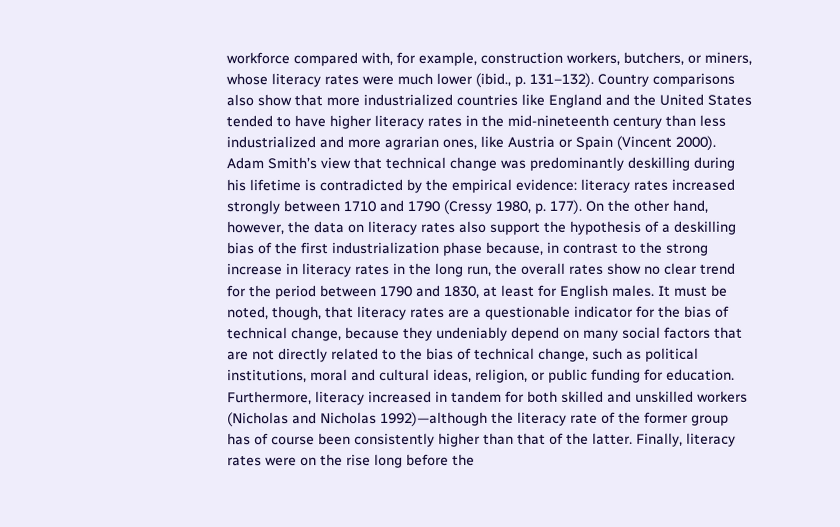workforce compared with, for example, construction workers, butchers, or miners, whose literacy rates were much lower (ibid., p. 131–132). Country comparisons also show that more industrialized countries like England and the United States tended to have higher literacy rates in the mid-nineteenth century than less industrialized and more agrarian ones, like Austria or Spain (Vincent 2000). Adam Smith’s view that technical change was predominantly deskilling during his lifetime is contradicted by the empirical evidence: literacy rates increased strongly between 1710 and 1790 (Cressy 1980, p. 177). On the other hand, however, the data on literacy rates also support the hypothesis of a deskilling bias of the first industrialization phase because, in contrast to the strong increase in literacy rates in the long run, the overall rates show no clear trend for the period between 1790 and 1830, at least for English males. It must be noted, though, that literacy rates are a questionable indicator for the bias of technical change, because they undeniably depend on many social factors that are not directly related to the bias of technical change, such as political institutions, moral and cultural ideas, religion, or public funding for education. Furthermore, literacy increased in tandem for both skilled and unskilled workers (Nicholas and Nicholas 1992)—although the literacy rate of the former group has of course been consistently higher than that of the latter. Finally, literacy rates were on the rise long before the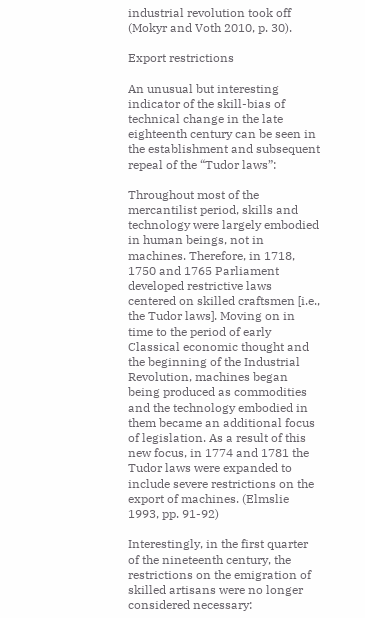industrial revolution took off (Mokyr and Voth 2010, p. 30).

Export restrictions

An unusual but interesting indicator of the skill-bias of technical change in the late eighteenth century can be seen in the establishment and subsequent repeal of the “Tudor laws”:

Throughout most of the mercantilist period, skills and technology were largely embodied in human beings, not in machines. Therefore, in 1718, 1750 and 1765 Parliament developed restrictive laws centered on skilled craftsmen [i.e., the Tudor laws]. Moving on in time to the period of early Classical economic thought and the beginning of the Industrial Revolution, machines began being produced as commodities and the technology embodied in them became an additional focus of legislation. As a result of this new focus, in 1774 and 1781 the Tudor laws were expanded to include severe restrictions on the export of machines. (Elmslie 1993, pp. 91-92)

Interestingly, in the first quarter of the nineteenth century, the restrictions on the emigration of skilled artisans were no longer considered necessary: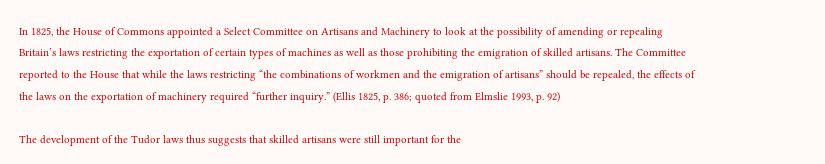In 1825, the House of Commons appointed a Select Committee on Artisans and Machinery to look at the possibility of amending or repealing Britain’s laws restricting the exportation of certain types of machines as well as those prohibiting the emigration of skilled artisans. The Committee reported to the House that while the laws restricting “the combinations of workmen and the emigration of artisans” should be repealed, the effects of the laws on the exportation of machinery required “further inquiry.” (Ellis 1825, p. 386; quoted from Elmslie 1993, p. 92)

The development of the Tudor laws thus suggests that skilled artisans were still important for the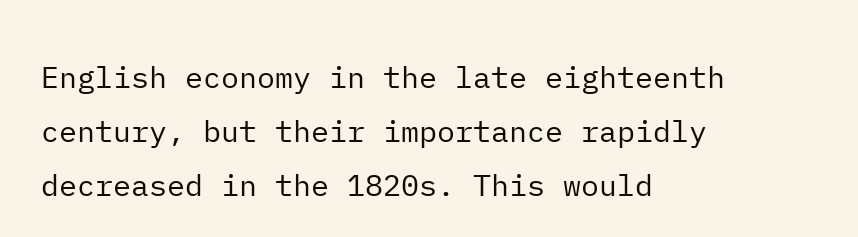English economy in the late eighteenth century, but their importance rapidly decreased in the 1820s. This would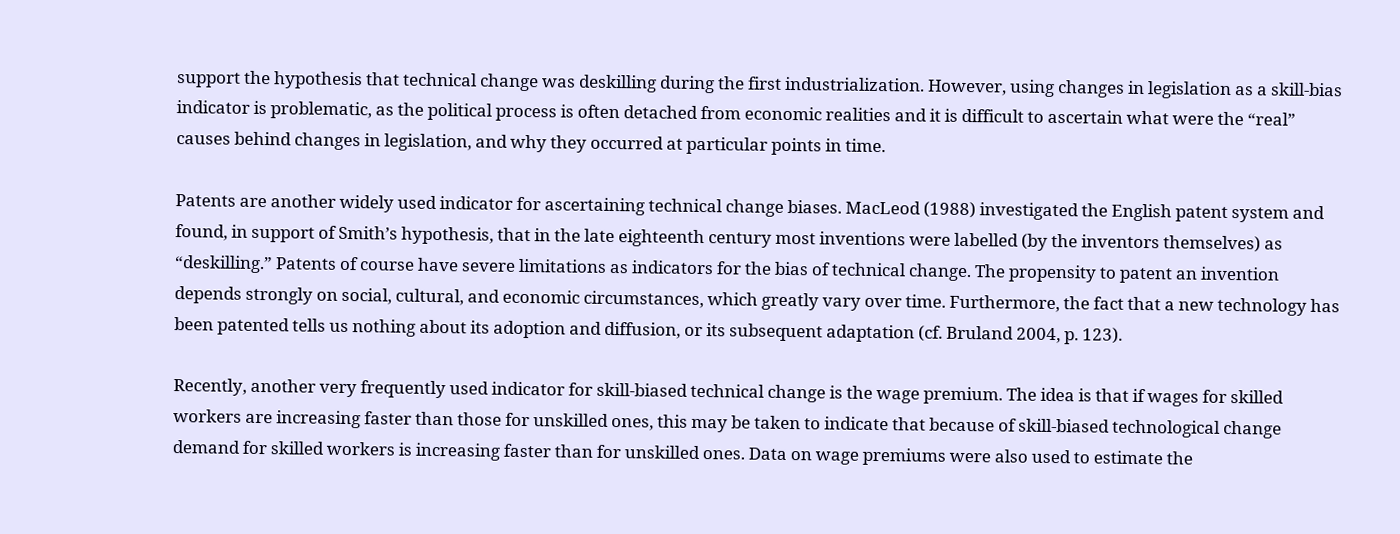support the hypothesis that technical change was deskilling during the first industrialization. However, using changes in legislation as a skill-bias indicator is problematic, as the political process is often detached from economic realities and it is difficult to ascertain what were the “real” causes behind changes in legislation, and why they occurred at particular points in time.

Patents are another widely used indicator for ascertaining technical change biases. MacLeod (1988) investigated the English patent system and found, in support of Smith’s hypothesis, that in the late eighteenth century most inventions were labelled (by the inventors themselves) as “deskilling.” Patents of course have severe limitations as indicators for the bias of technical change. The propensity to patent an invention depends strongly on social, cultural, and economic circumstances, which greatly vary over time. Furthermore, the fact that a new technology has been patented tells us nothing about its adoption and diffusion, or its subsequent adaptation (cf. Bruland 2004, p. 123).

Recently, another very frequently used indicator for skill-biased technical change is the wage premium. The idea is that if wages for skilled workers are increasing faster than those for unskilled ones, this may be taken to indicate that because of skill-biased technological change demand for skilled workers is increasing faster than for unskilled ones. Data on wage premiums were also used to estimate the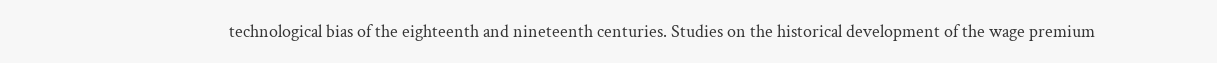technological bias of the eighteenth and nineteenth centuries. Studies on the historical development of the wage premium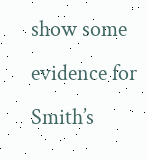show some evidence for Smith’s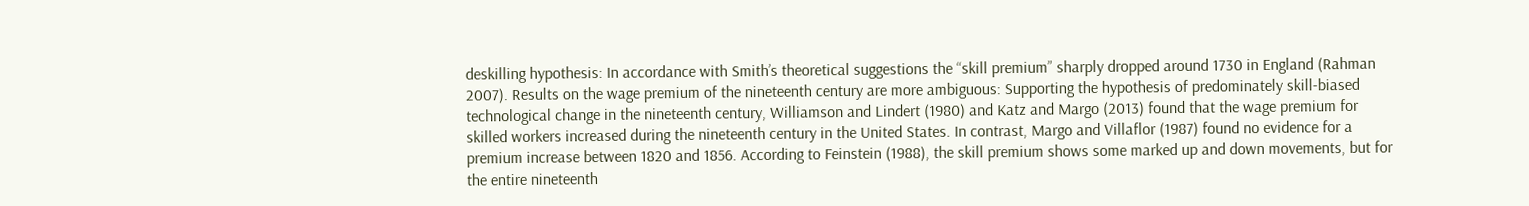deskilling hypothesis: In accordance with Smith’s theoretical suggestions the “skill premium” sharply dropped around 1730 in England (Rahman 2007). Results on the wage premium of the nineteenth century are more ambiguous: Supporting the hypothesis of predominately skill-biased technological change in the nineteenth century, Williamson and Lindert (1980) and Katz and Margo (2013) found that the wage premium for skilled workers increased during the nineteenth century in the United States. In contrast, Margo and Villaflor (1987) found no evidence for a premium increase between 1820 and 1856. According to Feinstein (1988), the skill premium shows some marked up and down movements, but for the entire nineteenth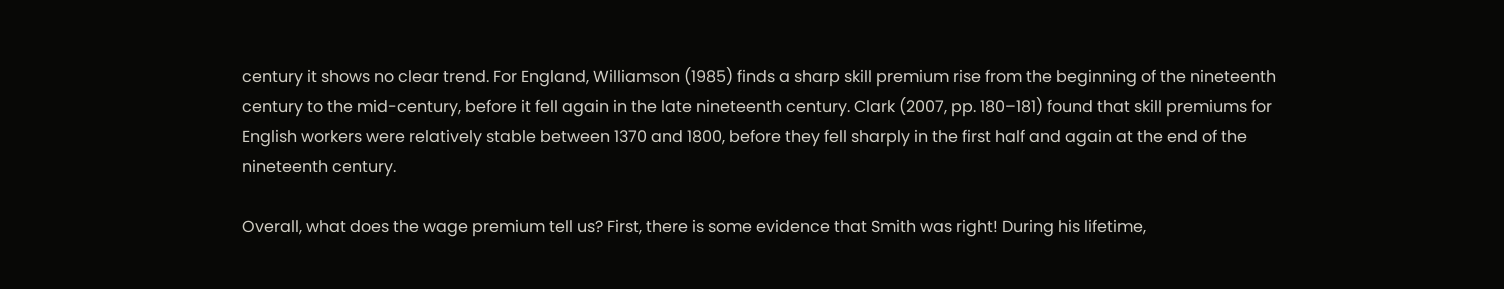century it shows no clear trend. For England, Williamson (1985) finds a sharp skill premium rise from the beginning of the nineteenth century to the mid-century, before it fell again in the late nineteenth century. Clark (2007, pp. 180–181) found that skill premiums for English workers were relatively stable between 1370 and 1800, before they fell sharply in the first half and again at the end of the nineteenth century.

Overall, what does the wage premium tell us? First, there is some evidence that Smith was right! During his lifetime,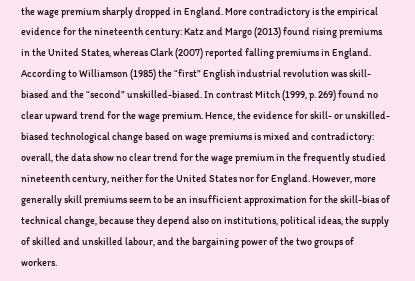the wage premium sharply dropped in England. More contradictory is the empirical evidence for the nineteenth century: Katz and Margo (2013) found rising premiums in the United States, whereas Clark (2007) reported falling premiums in England. According to Williamson (1985) the “first” English industrial revolution was skill-biased and the “second” unskilled-biased. In contrast Mitch (1999, p. 269) found no clear upward trend for the wage premium. Hence, the evidence for skill- or unskilled-biased technological change based on wage premiums is mixed and contradictory: overall, the data show no clear trend for the wage premium in the frequently studied nineteenth century, neither for the United States nor for England. However, more generally skill premiums seem to be an insufficient approximation for the skill-bias of technical change, because they depend also on institutions, political ideas, the supply of skilled and unskilled labour, and the bargaining power of the two groups of workers.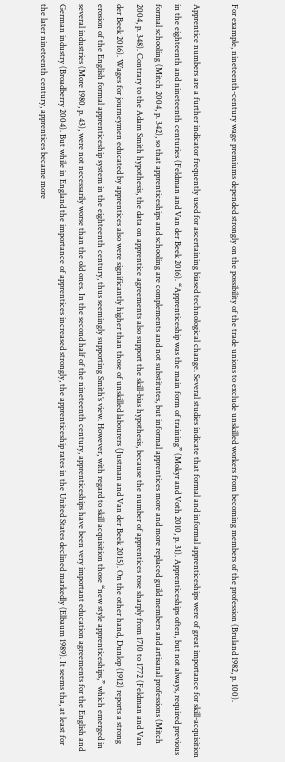For example, nineteenth-century wage premiums depended strongly on the possibility of the trade unions to exclude unskilled workers from becoming members of the profession (Bruland 1982, p. 100).

Apprentice numbers are a further indicator frequently used for ascertaining biased technological change. Several studies indicate that formal and informal apprenticeships were of great importance for skill-acquisition in the eighteenth and nineteenth centuries (Feldman and Van der Beek 2016). “Apprenticeship was the main form of training” (Mokyr and Voth 2010, p. 31). Apprenticeships often, but not always, required previous formal schooling (Mitch 2004, p. 342), so that apprenticeships and schooling are complements and not substitutes, but informal apprentices more and more replaced guild members and artisanal professions (Mitch 2004, p. 348). Contrary to the Adam Smith hypothesis, the data on apprentice agreements also support the skill-bias hypothesis, because the number of apprentices rose sharply from 1710 to 1772 (Feldman and Van der Beek 2016). Wages for journeymen educated by apprentices also were significantly higher than those of unskilled labourers (Justman and Van der Beek 2015). On the other hand, Dunlop (1912) reports a strong erosion of the English formal apprenticeship system in the eighteenth century, thus seemingly supporting Smith’s view. However, with regard to skill acquisition those “new style apprenticeships,” which emerged in several industries (More 1980, p. 43), were not necessarily worse than the old ones. In the second half of the nineteenth century, apprenticeships have been very important education agreements for the English and German industry (Broadberry 2004). But while in England the importance of apprentices increased strongly, the apprenticeship rates in the United States declined markedly (Elbaum 1989). It seems tha, at least for the later nineteenth century, apprentices became more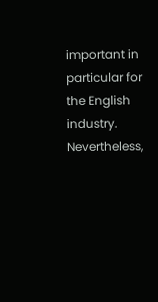important in particular for the English industry. Nevertheless,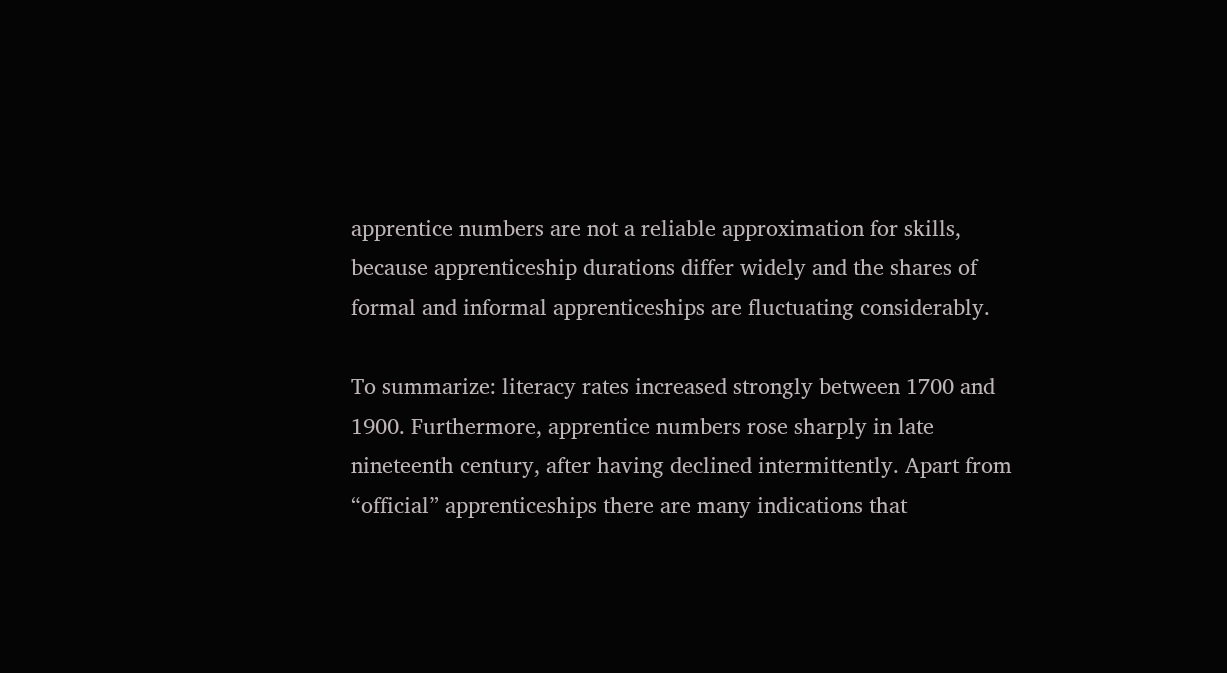apprentice numbers are not a reliable approximation for skills, because apprenticeship durations differ widely and the shares of formal and informal apprenticeships are fluctuating considerably.

To summarize: literacy rates increased strongly between 1700 and 1900. Furthermore, apprentice numbers rose sharply in late nineteenth century, after having declined intermittently. Apart from “official” apprenticeships there are many indications that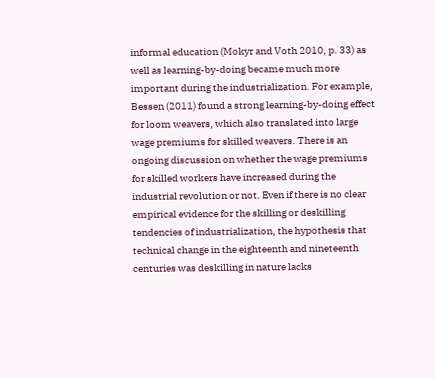informal education (Mokyr and Voth 2010, p. 33) as well as learning-by-doing became much more important during the industrialization. For example, Bessen (2011) found a strong learning-by-doing effect for loom weavers, which also translated into large wage premiums for skilled weavers. There is an ongoing discussion on whether the wage premiums for skilled workers have increased during the industrial revolution or not. Even if there is no clear empirical evidence for the skilling or deskilling tendencies of industrialization, the hypothesis that technical change in the eighteenth and nineteenth centuries was deskilling in nature lacks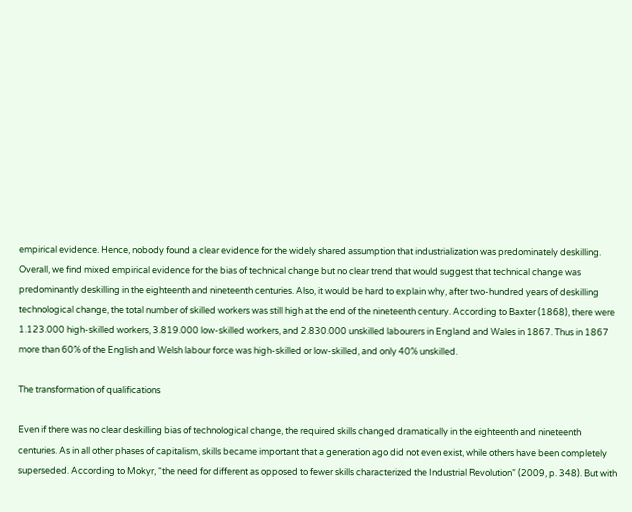empirical evidence. Hence, nobody found a clear evidence for the widely shared assumption that industrialization was predominately deskilling. Overall, we find mixed empirical evidence for the bias of technical change but no clear trend that would suggest that technical change was predominantly deskilling in the eighteenth and nineteenth centuries. Also, it would be hard to explain why, after two-hundred years of deskilling technological change, the total number of skilled workers was still high at the end of the nineteenth century. According to Baxter (1868), there were 1.123.000 high-skilled workers, 3.819.000 low-skilled workers, and 2.830.000 unskilled labourers in England and Wales in 1867. Thus in 1867 more than 60% of the English and Welsh labour force was high-skilled or low-skilled, and only 40% unskilled.

The transformation of qualifications

Even if there was no clear deskilling bias of technological change, the required skills changed dramatically in the eighteenth and nineteenth centuries. As in all other phases of capitalism, skills became important that a generation ago did not even exist, while others have been completely superseded. According to Mokyr, “the need for different as opposed to fewer skills characterized the Industrial Revolution” (2009, p. 348). But with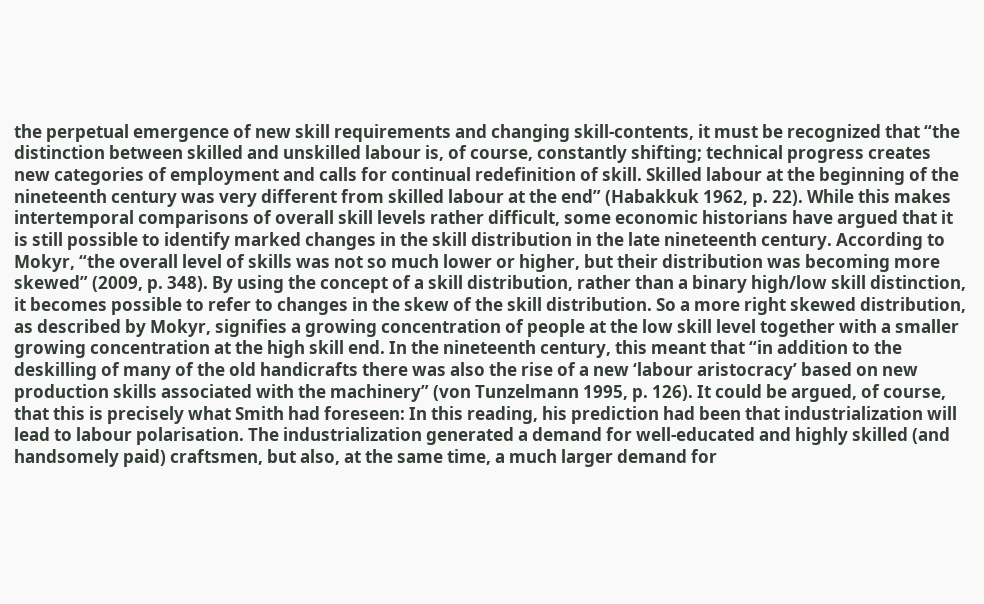the perpetual emergence of new skill requirements and changing skill-contents, it must be recognized that “the distinction between skilled and unskilled labour is, of course, constantly shifting; technical progress creates new categories of employment and calls for continual redefinition of skill. Skilled labour at the beginning of the nineteenth century was very different from skilled labour at the end” (Habakkuk 1962, p. 22). While this makes intertemporal comparisons of overall skill levels rather difficult, some economic historians have argued that it is still possible to identify marked changes in the skill distribution in the late nineteenth century. According to Mokyr, “the overall level of skills was not so much lower or higher, but their distribution was becoming more skewed” (2009, p. 348). By using the concept of a skill distribution, rather than a binary high/low skill distinction, it becomes possible to refer to changes in the skew of the skill distribution. So a more right skewed distribution, as described by Mokyr, signifies a growing concentration of people at the low skill level together with a smaller growing concentration at the high skill end. In the nineteenth century, this meant that “in addition to the deskilling of many of the old handicrafts there was also the rise of a new ‘labour aristocracy’ based on new production skills associated with the machinery” (von Tunzelmann 1995, p. 126). It could be argued, of course, that this is precisely what Smith had foreseen: In this reading, his prediction had been that industrialization will lead to labour polarisation. The industrialization generated a demand for well-educated and highly skilled (and handsomely paid) craftsmen, but also, at the same time, a much larger demand for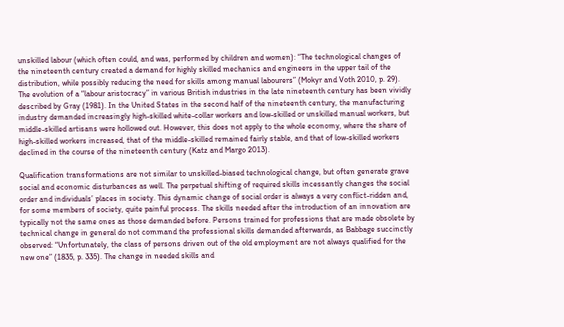unskilled labour (which often could, and was, performed by children and women): “The technological changes of the nineteenth century created a demand for highly skilled mechanics and engineers in the upper tail of the distribution, while possibly reducing the need for skills among manual labourers” (Mokyr and Voth 2010, p. 29). The evolution of a “labour aristocracy” in various British industries in the late nineteenth century has been vividly described by Gray (1981). In the United States in the second half of the nineteenth century, the manufacturing industry demanded increasingly high-skilled white-collar workers and low-skilled or unskilled manual workers, but middle-skilled artisans were hollowed out. However, this does not apply to the whole economy, where the share of high-skilled workers increased, that of the middle-skilled remained fairly stable, and that of low-skilled workers declined in the course of the nineteenth century (Katz and Margo 2013).

Qualification transformations are not similar to unskilled-biased technological change, but often generate grave social and economic disturbances as well. The perpetual shifting of required skills incessantly changes the social order and individuals’ places in society. This dynamic change of social order is always a very conflict-ridden and, for some members of society, quite painful process. The skills needed after the introduction of an innovation are typically not the same ones as those demanded before. Persons trained for professions that are made obsolete by technical change in general do not command the professional skills demanded afterwards, as Babbage succinctly observed: “Unfortunately, the class of persons driven out of the old employment are not always qualified for the new one” (1835, p. 335). The change in needed skills and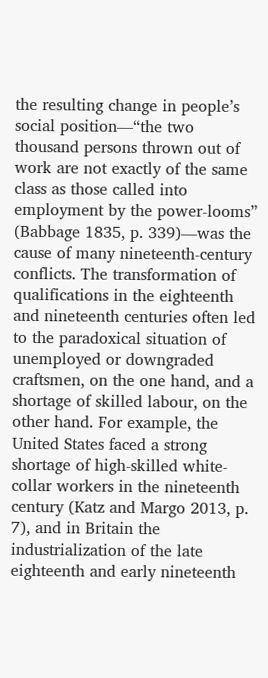the resulting change in people’s social position—“the two thousand persons thrown out of work are not exactly of the same class as those called into employment by the power-looms” (Babbage 1835, p. 339)—was the cause of many nineteenth-century conflicts. The transformation of qualifications in the eighteenth and nineteenth centuries often led to the paradoxical situation of unemployed or downgraded craftsmen, on the one hand, and a shortage of skilled labour, on the other hand. For example, the United States faced a strong shortage of high-skilled white-collar workers in the nineteenth century (Katz and Margo 2013, p. 7), and in Britain the industrialization of the late eighteenth and early nineteenth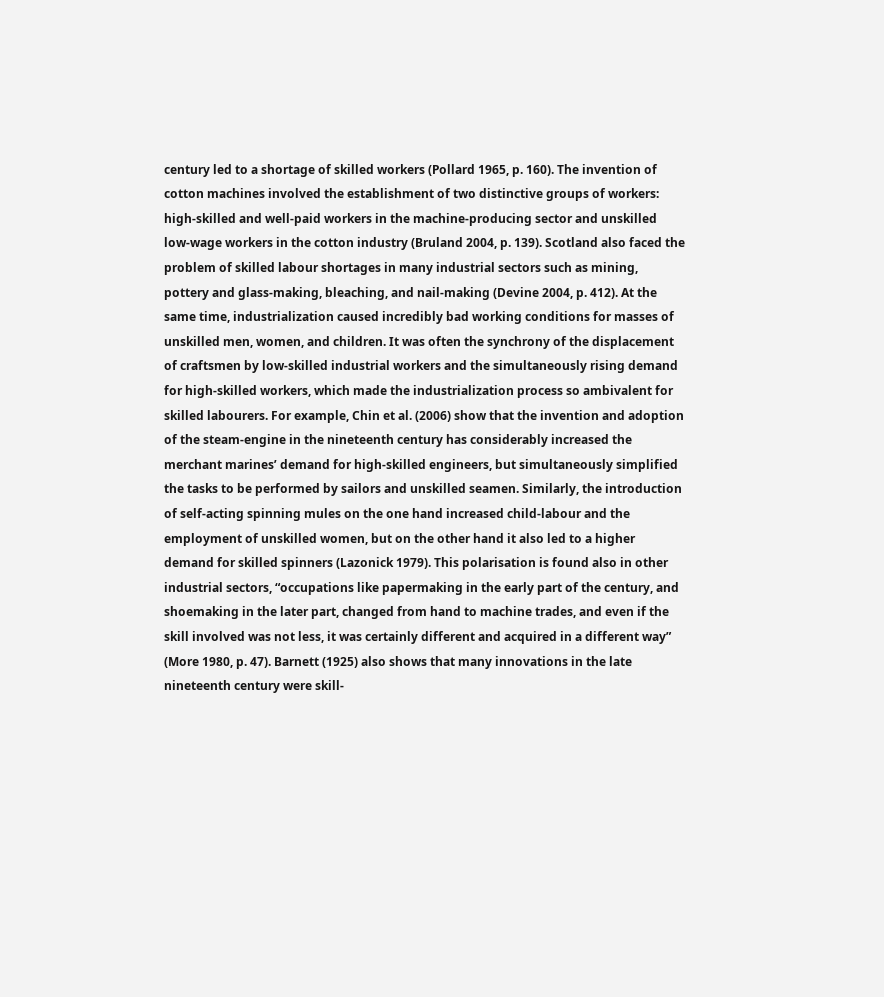century led to a shortage of skilled workers (Pollard 1965, p. 160). The invention of cotton machines involved the establishment of two distinctive groups of workers: high-skilled and well-paid workers in the machine-producing sector and unskilled low-wage workers in the cotton industry (Bruland 2004, p. 139). Scotland also faced the problem of skilled labour shortages in many industrial sectors such as mining, pottery and glass-making, bleaching, and nail-making (Devine 2004, p. 412). At the same time, industrialization caused incredibly bad working conditions for masses of unskilled men, women, and children. It was often the synchrony of the displacement of craftsmen by low-skilled industrial workers and the simultaneously rising demand for high-skilled workers, which made the industrialization process so ambivalent for skilled labourers. For example, Chin et al. (2006) show that the invention and adoption of the steam-engine in the nineteenth century has considerably increased the merchant marines’ demand for high-skilled engineers, but simultaneously simplified the tasks to be performed by sailors and unskilled seamen. Similarly, the introduction of self-acting spinning mules on the one hand increased child-labour and the employment of unskilled women, but on the other hand it also led to a higher demand for skilled spinners (Lazonick 1979). This polarisation is found also in other industrial sectors, “occupations like papermaking in the early part of the century, and shoemaking in the later part, changed from hand to machine trades, and even if the skill involved was not less, it was certainly different and acquired in a different way” (More 1980, p. 47). Barnett (1925) also shows that many innovations in the late nineteenth century were skill-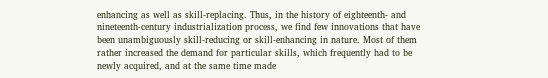enhancing as well as skill-replacing. Thus, in the history of eighteenth- and nineteenth-century industrialization process, we find few innovations that have been unambiguously skill-reducing or skill-enhancing in nature. Most of them rather increased the demand for particular skills, which frequently had to be newly acquired, and at the same time made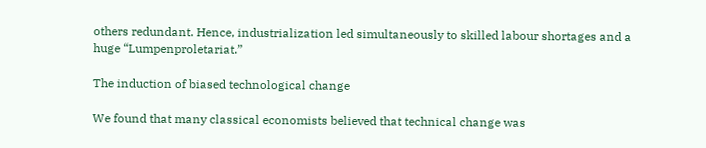others redundant. Hence, industrialization led simultaneously to skilled labour shortages and a huge “Lumpenproletariat.”

The induction of biased technological change

We found that many classical economists believed that technical change was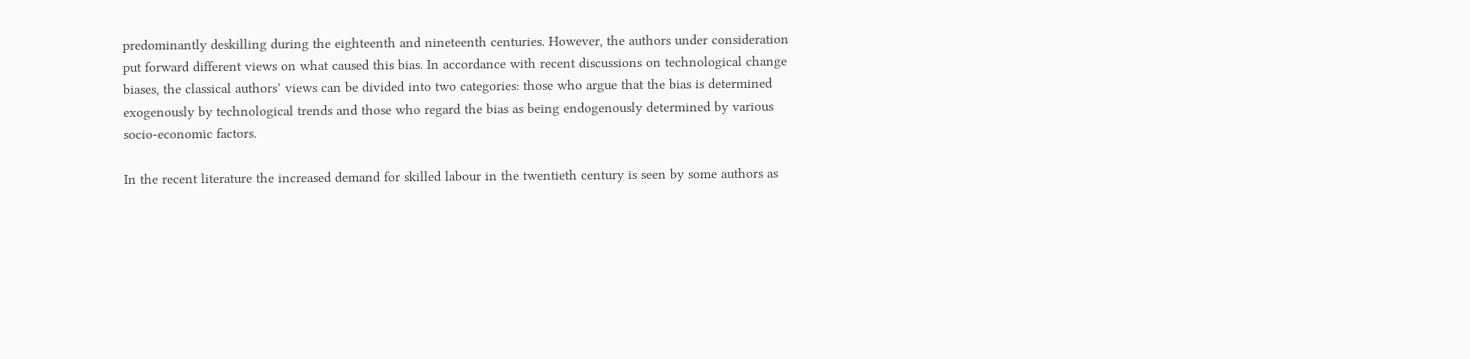predominantly deskilling during the eighteenth and nineteenth centuries. However, the authors under consideration put forward different views on what caused this bias. In accordance with recent discussions on technological change biases, the classical authors’ views can be divided into two categories: those who argue that the bias is determined exogenously by technological trends and those who regard the bias as being endogenously determined by various socio-economic factors.

In the recent literature the increased demand for skilled labour in the twentieth century is seen by some authors as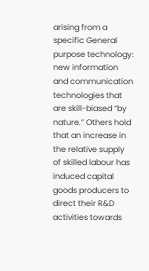arising from a specific General purpose technology: new information and communication technologies that are skill-biased “by nature.” Others hold that an increase in the relative supply of skilled labour has induced capital goods producers to direct their R&D activities towards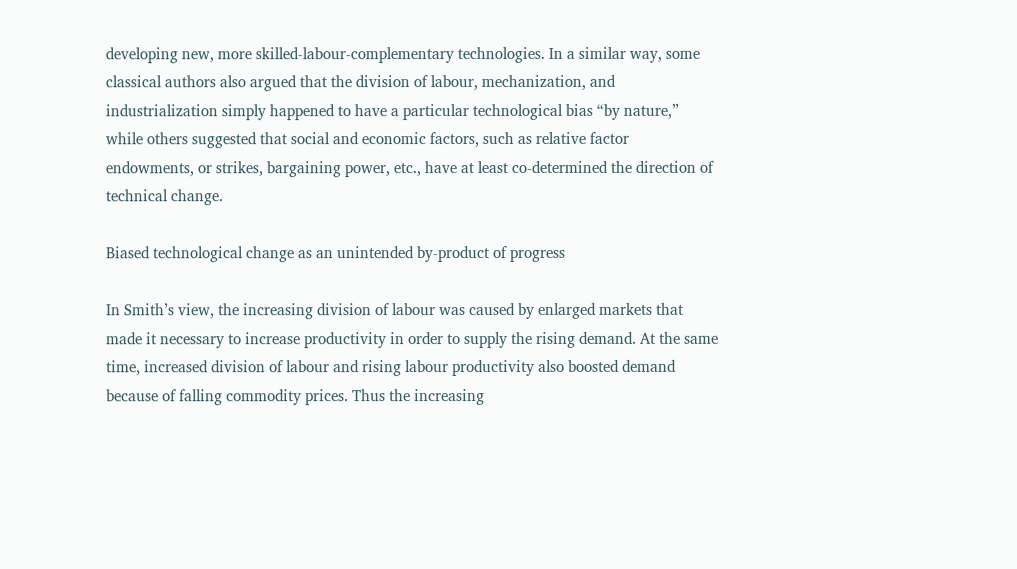developing new, more skilled-labour-complementary technologies. In a similar way, some classical authors also argued that the division of labour, mechanization, and industrialization simply happened to have a particular technological bias “by nature,” while others suggested that social and economic factors, such as relative factor endowments, or strikes, bargaining power, etc., have at least co-determined the direction of technical change.

Biased technological change as an unintended by-product of progress

In Smith’s view, the increasing division of labour was caused by enlarged markets that made it necessary to increase productivity in order to supply the rising demand. At the same time, increased division of labour and rising labour productivity also boosted demand because of falling commodity prices. Thus the increasing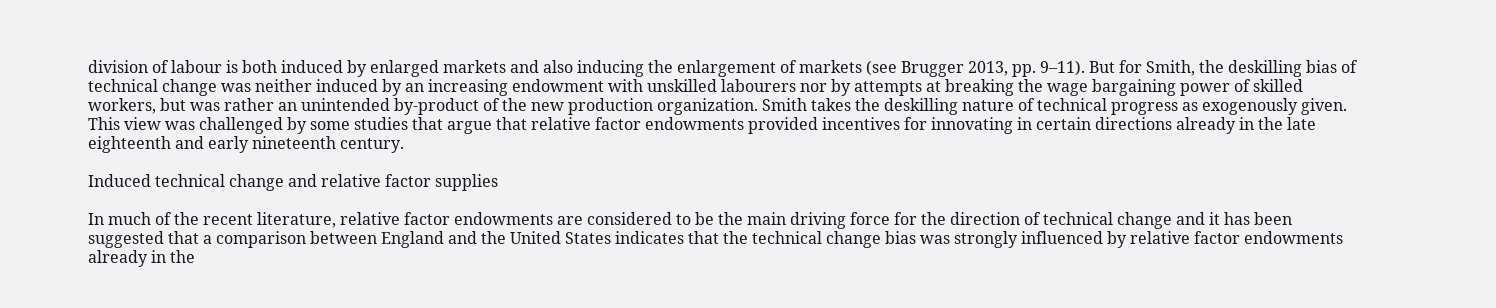division of labour is both induced by enlarged markets and also inducing the enlargement of markets (see Brugger 2013, pp. 9–11). But for Smith, the deskilling bias of technical change was neither induced by an increasing endowment with unskilled labourers nor by attempts at breaking the wage bargaining power of skilled workers, but was rather an unintended by-product of the new production organization. Smith takes the deskilling nature of technical progress as exogenously given. This view was challenged by some studies that argue that relative factor endowments provided incentives for innovating in certain directions already in the late eighteenth and early nineteenth century.

Induced technical change and relative factor supplies

In much of the recent literature, relative factor endowments are considered to be the main driving force for the direction of technical change and it has been suggested that a comparison between England and the United States indicates that the technical change bias was strongly influenced by relative factor endowments already in the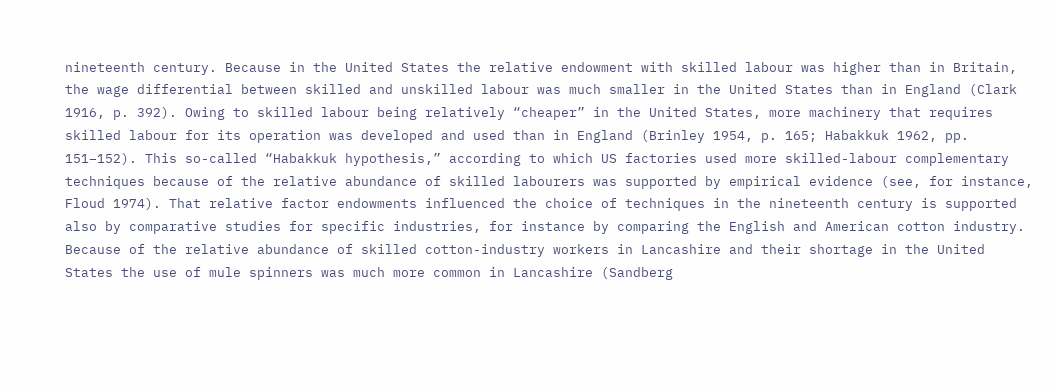nineteenth century. Because in the United States the relative endowment with skilled labour was higher than in Britain, the wage differential between skilled and unskilled labour was much smaller in the United States than in England (Clark 1916, p. 392). Owing to skilled labour being relatively “cheaper” in the United States, more machinery that requires skilled labour for its operation was developed and used than in England (Brinley 1954, p. 165; Habakkuk 1962, pp. 151–152). This so-called “Habakkuk hypothesis,” according to which US factories used more skilled-labour complementary techniques because of the relative abundance of skilled labourers was supported by empirical evidence (see, for instance, Floud 1974). That relative factor endowments influenced the choice of techniques in the nineteenth century is supported also by comparative studies for specific industries, for instance by comparing the English and American cotton industry. Because of the relative abundance of skilled cotton-industry workers in Lancashire and their shortage in the United States the use of mule spinners was much more common in Lancashire (Sandberg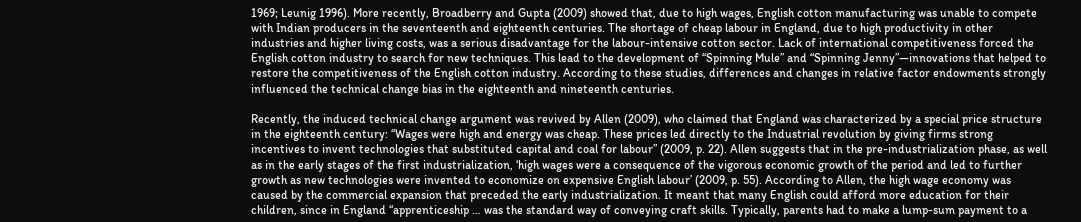1969; Leunig 1996). More recently, Broadberry and Gupta (2009) showed that, due to high wages, English cotton manufacturing was unable to compete with Indian producers in the seventeenth and eighteenth centuries. The shortage of cheap labour in England, due to high productivity in other industries and higher living costs, was a serious disadvantage for the labour-intensive cotton sector. Lack of international competitiveness forced the English cotton industry to search for new techniques. This lead to the development of “Spinning Mule” and “Spinning Jenny”—innovations that helped to restore the competitiveness of the English cotton industry. According to these studies, differences and changes in relative factor endowments strongly influenced the technical change bias in the eighteenth and nineteenth centuries.

Recently, the induced technical change argument was revived by Allen (2009), who claimed that England was characterized by a special price structure in the eighteenth century: “Wages were high and energy was cheap. These prices led directly to the Industrial revolution by giving firms strong incentives to invent technologies that substituted capital and coal for labour” (2009, p. 22). Allen suggests that in the pre-industrialization phase, as well as in the early stages of the first industrialization, ‘high wages were a consequence of the vigorous economic growth of the period and led to further growth as new technologies were invented to economize on expensive English labour’ (2009, p. 55). According to Allen, the high wage economy was caused by the commercial expansion that preceded the early industrialization. It meant that many English could afford more education for their children, since in England “apprenticeship … was the standard way of conveying craft skills. Typically, parents had to make a lump-sum payment to a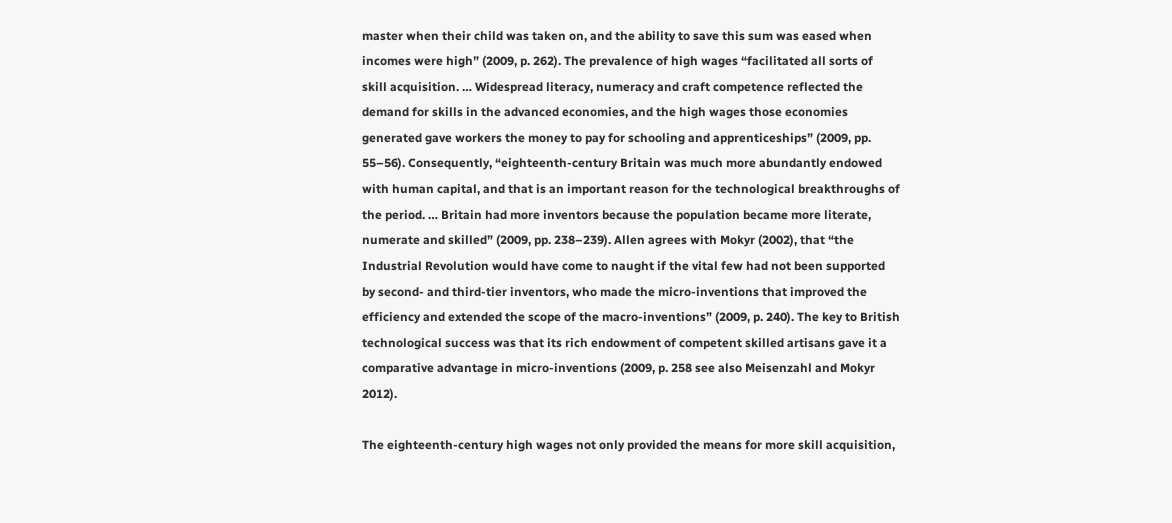master when their child was taken on, and the ability to save this sum was eased when incomes were high” (2009, p. 262). The prevalence of high wages “facilitated all sorts of skill acquisition. … Widespread literacy, numeracy and craft competence reflected the demand for skills in the advanced economies, and the high wages those economies generated gave workers the money to pay for schooling and apprenticeships” (2009, pp. 55–56). Consequently, “eighteenth-century Britain was much more abundantly endowed with human capital, and that is an important reason for the technological breakthroughs of the period. … Britain had more inventors because the population became more literate, numerate and skilled” (2009, pp. 238–239). Allen agrees with Mokyr (2002), that “the Industrial Revolution would have come to naught if the vital few had not been supported by second- and third-tier inventors, who made the micro-inventions that improved the efficiency and extended the scope of the macro-inventions” (2009, p. 240). The key to British technological success was that its rich endowment of competent skilled artisans gave it a comparative advantage in micro-inventions (2009, p. 258 see also Meisenzahl and Mokyr 2012).

The eighteenth-century high wages not only provided the means for more skill acquisition,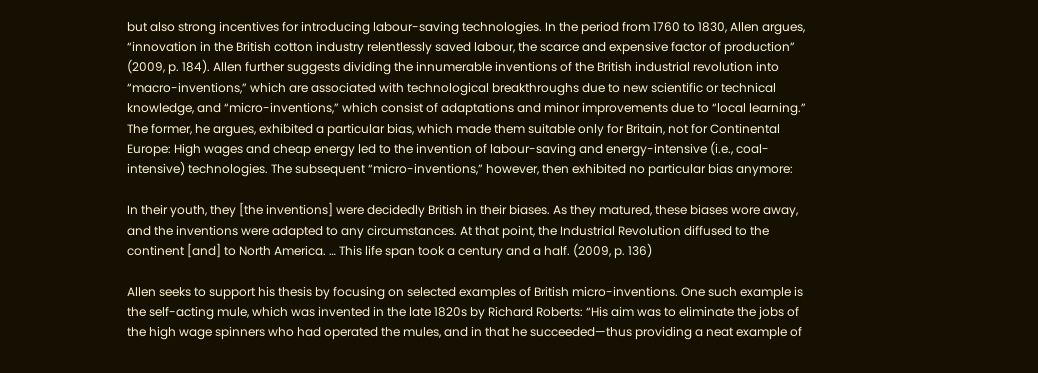but also strong incentives for introducing labour-saving technologies. In the period from 1760 to 1830, Allen argues, “innovation in the British cotton industry relentlessly saved labour, the scarce and expensive factor of production” (2009, p. 184). Allen further suggests dividing the innumerable inventions of the British industrial revolution into “macro-inventions,” which are associated with technological breakthroughs due to new scientific or technical knowledge, and “micro-inventions,” which consist of adaptations and minor improvements due to “local learning.” The former, he argues, exhibited a particular bias, which made them suitable only for Britain, not for Continental Europe: High wages and cheap energy led to the invention of labour-saving and energy-intensive (i.e., coal-intensive) technologies. The subsequent “micro-inventions,” however, then exhibited no particular bias anymore:

In their youth, they [the inventions] were decidedly British in their biases. As they matured, these biases wore away, and the inventions were adapted to any circumstances. At that point, the Industrial Revolution diffused to the continent [and] to North America. … This life span took a century and a half. (2009, p. 136)

Allen seeks to support his thesis by focusing on selected examples of British micro-inventions. One such example is the self-acting mule, which was invented in the late 1820s by Richard Roberts: “His aim was to eliminate the jobs of the high wage spinners who had operated the mules, and in that he succeeded—thus providing a neat example of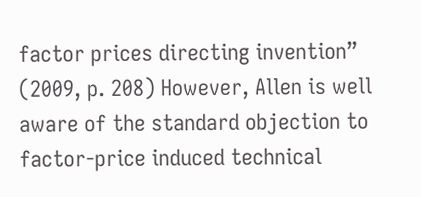factor prices directing invention” (2009, p. 208) However, Allen is well aware of the standard objection to factor-price induced technical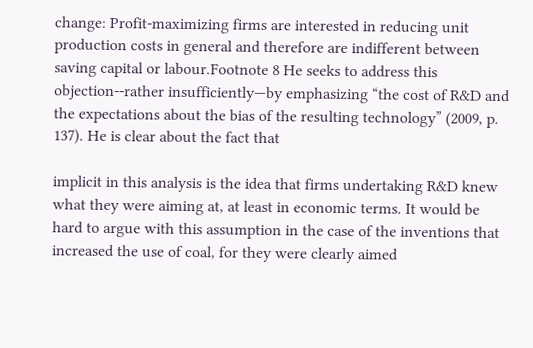change: Profit-maximizing firms are interested in reducing unit production costs in general and therefore are indifferent between saving capital or labour.Footnote 8 He seeks to address this objection--rather insufficiently—by emphasizing “the cost of R&D and the expectations about the bias of the resulting technology” (2009, p. 137). He is clear about the fact that

implicit in this analysis is the idea that firms undertaking R&D knew what they were aiming at, at least in economic terms. It would be hard to argue with this assumption in the case of the inventions that increased the use of coal, for they were clearly aimed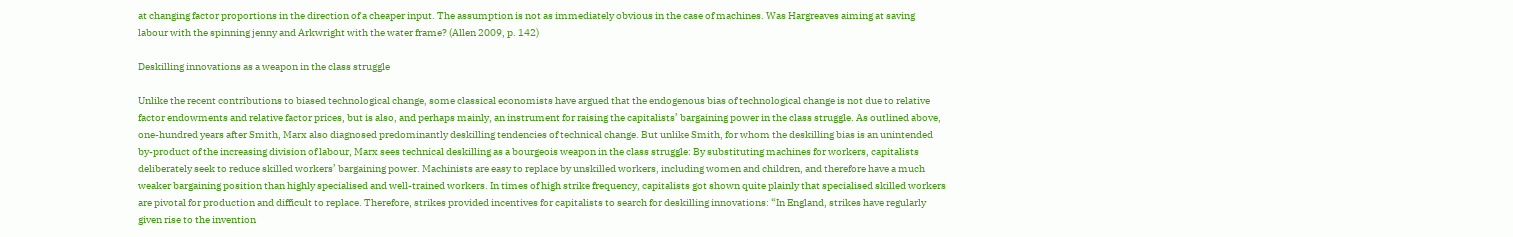at changing factor proportions in the direction of a cheaper input. The assumption is not as immediately obvious in the case of machines. Was Hargreaves aiming at saving labour with the spinning jenny and Arkwright with the water frame? (Allen 2009, p. 142)

Deskilling innovations as a weapon in the class struggle

Unlike the recent contributions to biased technological change, some classical economists have argued that the endogenous bias of technological change is not due to relative factor endowments and relative factor prices, but is also, and perhaps mainly, an instrument for raising the capitalists’ bargaining power in the class struggle. As outlined above, one-hundred years after Smith, Marx also diagnosed predominantly deskilling tendencies of technical change. But unlike Smith, for whom the deskilling bias is an unintended by-product of the increasing division of labour, Marx sees technical deskilling as a bourgeois weapon in the class struggle: By substituting machines for workers, capitalists deliberately seek to reduce skilled workers’ bargaining power. Machinists are easy to replace by unskilled workers, including women and children, and therefore have a much weaker bargaining position than highly specialised and well-trained workers. In times of high strike frequency, capitalists got shown quite plainly that specialised skilled workers are pivotal for production and difficult to replace. Therefore, strikes provided incentives for capitalists to search for deskilling innovations: “In England, strikes have regularly given rise to the invention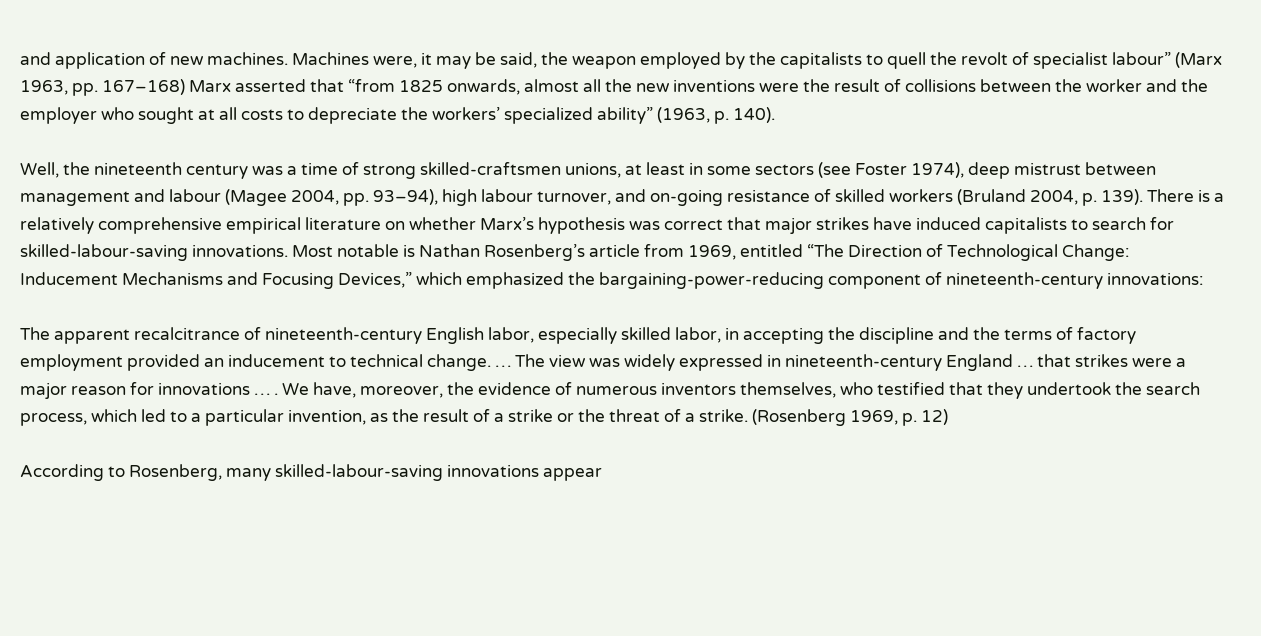and application of new machines. Machines were, it may be said, the weapon employed by the capitalists to quell the revolt of specialist labour” (Marx 1963, pp. 167–168) Marx asserted that “from 1825 onwards, almost all the new inventions were the result of collisions between the worker and the employer who sought at all costs to depreciate the workers’ specialized ability” (1963, p. 140).

Well, the nineteenth century was a time of strong skilled-craftsmen unions, at least in some sectors (see Foster 1974), deep mistrust between management and labour (Magee 2004, pp. 93–94), high labour turnover, and on-going resistance of skilled workers (Bruland 2004, p. 139). There is a relatively comprehensive empirical literature on whether Marx’s hypothesis was correct that major strikes have induced capitalists to search for skilled-labour-saving innovations. Most notable is Nathan Rosenberg’s article from 1969, entitled “The Direction of Technological Change: Inducement Mechanisms and Focusing Devices,” which emphasized the bargaining-power-reducing component of nineteenth-century innovations:

The apparent recalcitrance of nineteenth-century English labor, especially skilled labor, in accepting the discipline and the terms of factory employment provided an inducement to technical change. … The view was widely expressed in nineteenth-century England … that strikes were a major reason for innovations … . We have, moreover, the evidence of numerous inventors themselves, who testified that they undertook the search process, which led to a particular invention, as the result of a strike or the threat of a strike. (Rosenberg 1969, p. 12)

According to Rosenberg, many skilled-labour-saving innovations appear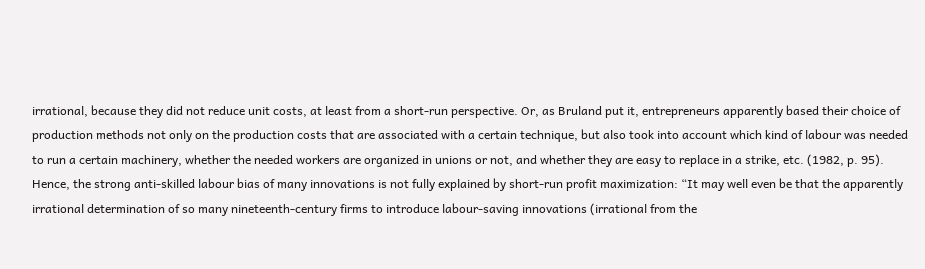irrational, because they did not reduce unit costs, at least from a short-run perspective. Or, as Bruland put it, entrepreneurs apparently based their choice of production methods not only on the production costs that are associated with a certain technique, but also took into account which kind of labour was needed to run a certain machinery, whether the needed workers are organized in unions or not, and whether they are easy to replace in a strike, etc. (1982, p. 95). Hence, the strong anti-skilled labour bias of many innovations is not fully explained by short-run profit maximization: “It may well even be that the apparently irrational determination of so many nineteenth-century firms to introduce labour-saving innovations (irrational from the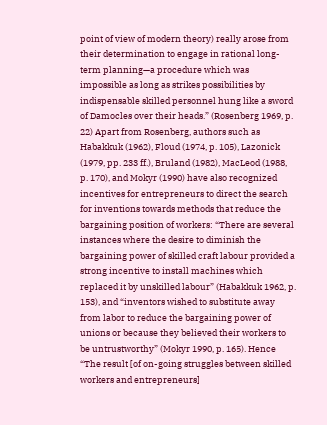point of view of modern theory) really arose from their determination to engage in rational long-term planning—a procedure which was impossible as long as strikes possibilities by indispensable skilled personnel hung like a sword of Damocles over their heads.” (Rosenberg 1969, p. 22) Apart from Rosenberg, authors such as Habakkuk (1962), Floud (1974, p. 105), Lazonick (1979, pp. 233 ff.), Bruland (1982), MacLeod (1988, p. 170), and Mokyr (1990) have also recognized incentives for entrepreneurs to direct the search for inventions towards methods that reduce the bargaining position of workers: “There are several instances where the desire to diminish the bargaining power of skilled craft labour provided a strong incentive to install machines which replaced it by unskilled labour” (Habakkuk 1962, p. 153), and “inventors wished to substitute away from labor to reduce the bargaining power of unions or because they believed their workers to be untrustworthy” (Mokyr 1990, p. 165). Hence “The result [of on-going struggles between skilled workers and entrepreneurs]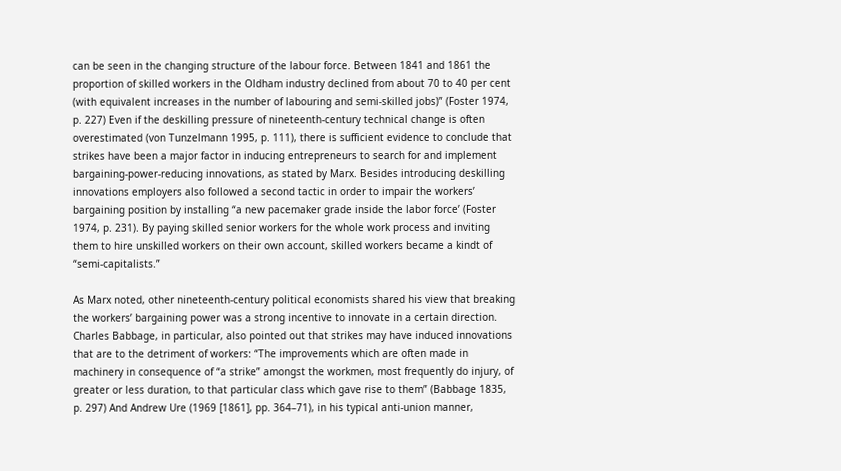can be seen in the changing structure of the labour force. Between 1841 and 1861 the proportion of skilled workers in the Oldham industry declined from about 70 to 40 per cent (with equivalent increases in the number of labouring and semi-skilled jobs)” (Foster 1974, p. 227) Even if the deskilling pressure of nineteenth-century technical change is often overestimated (von Tunzelmann 1995, p. 111), there is sufficient evidence to conclude that strikes have been a major factor in inducing entrepreneurs to search for and implement bargaining-power-reducing innovations, as stated by Marx. Besides introducing deskilling innovations employers also followed a second tactic in order to impair the workers’ bargaining position by installing “a new pacemaker grade inside the labor force’ (Foster 1974, p. 231). By paying skilled senior workers for the whole work process and inviting them to hire unskilled workers on their own account, skilled workers became a kindt of “semi-capitalists.”

As Marx noted, other nineteenth-century political economists shared his view that breaking the workers’ bargaining power was a strong incentive to innovate in a certain direction. Charles Babbage, in particular, also pointed out that strikes may have induced innovations that are to the detriment of workers: “The improvements which are often made in machinery in consequence of “a strike” amongst the workmen, most frequently do injury, of greater or less duration, to that particular class which gave rise to them” (Babbage 1835, p. 297) And Andrew Ure (1969 [1861], pp. 364–71), in his typical anti-union manner,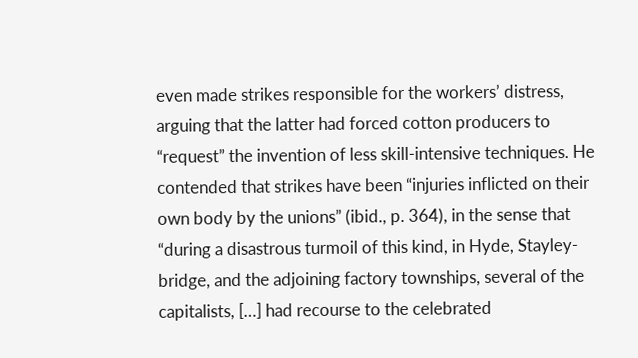even made strikes responsible for the workers’ distress, arguing that the latter had forced cotton producers to “request” the invention of less skill-intensive techniques. He contended that strikes have been “injuries inflicted on their own body by the unions” (ibid., p. 364), in the sense that “during a disastrous turmoil of this kind, in Hyde, Stayley-bridge, and the adjoining factory townships, several of the capitalists, […] had recourse to the celebrated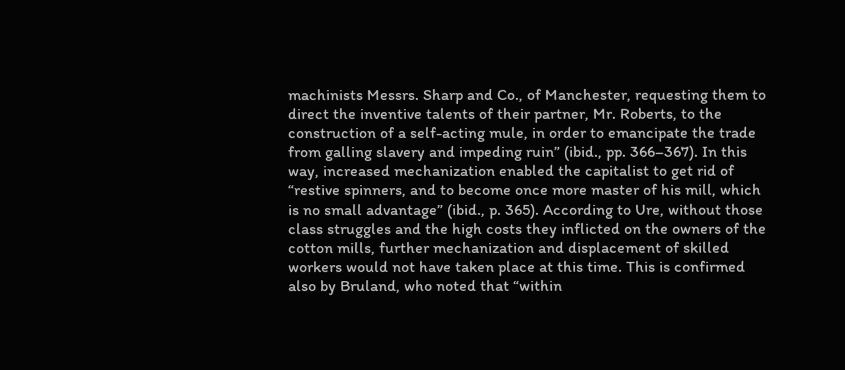machinists Messrs. Sharp and Co., of Manchester, requesting them to direct the inventive talents of their partner, Mr. Roberts, to the construction of a self-acting mule, in order to emancipate the trade from galling slavery and impeding ruin” (ibid., pp. 366–367). In this way, increased mechanization enabled the capitalist to get rid of “restive spinners, and to become once more master of his mill, which is no small advantage” (ibid., p. 365). According to Ure, without those class struggles and the high costs they inflicted on the owners of the cotton mills, further mechanization and displacement of skilled workers would not have taken place at this time. This is confirmed also by Bruland, who noted that “within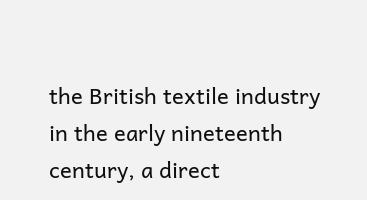the British textile industry in the early nineteenth century, a direct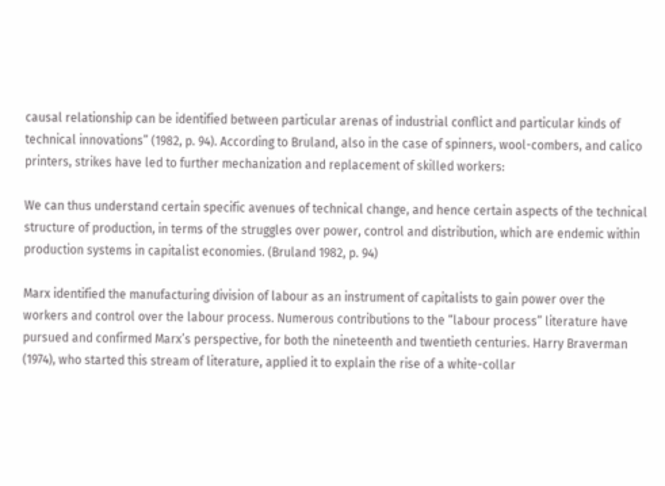causal relationship can be identified between particular arenas of industrial conflict and particular kinds of technical innovations” (1982, p. 94). According to Bruland, also in the case of spinners, wool-combers, and calico printers, strikes have led to further mechanization and replacement of skilled workers:

We can thus understand certain specific avenues of technical change, and hence certain aspects of the technical structure of production, in terms of the struggles over power, control and distribution, which are endemic within production systems in capitalist economies. (Bruland 1982, p. 94)

Marx identified the manufacturing division of labour as an instrument of capitalists to gain power over the workers and control over the labour process. Numerous contributions to the “labour process” literature have pursued and confirmed Marx’s perspective, for both the nineteenth and twentieth centuries. Harry Braverman (1974), who started this stream of literature, applied it to explain the rise of a white-collar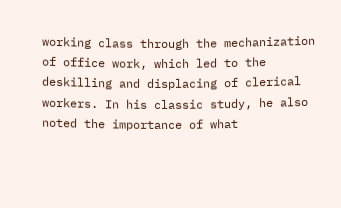working class through the mechanization of office work, which led to the deskilling and displacing of clerical workers. In his classic study, he also noted the importance of what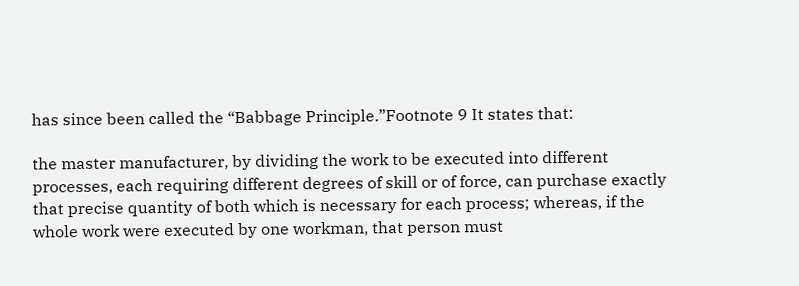has since been called the “Babbage Principle.”Footnote 9 It states that:

the master manufacturer, by dividing the work to be executed into different processes, each requiring different degrees of skill or of force, can purchase exactly that precise quantity of both which is necessary for each process; whereas, if the whole work were executed by one workman, that person must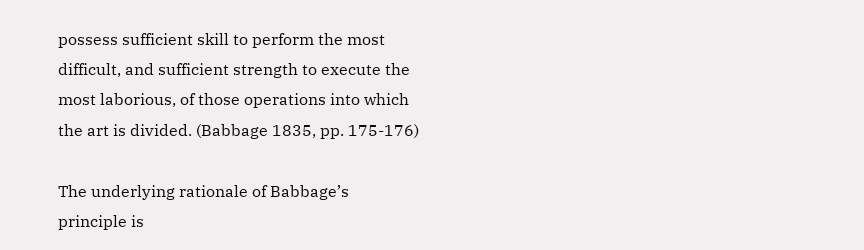possess sufficient skill to perform the most difficult, and sufficient strength to execute the most laborious, of those operations into which the art is divided. (Babbage 1835, pp. 175-176)

The underlying rationale of Babbage’s principle is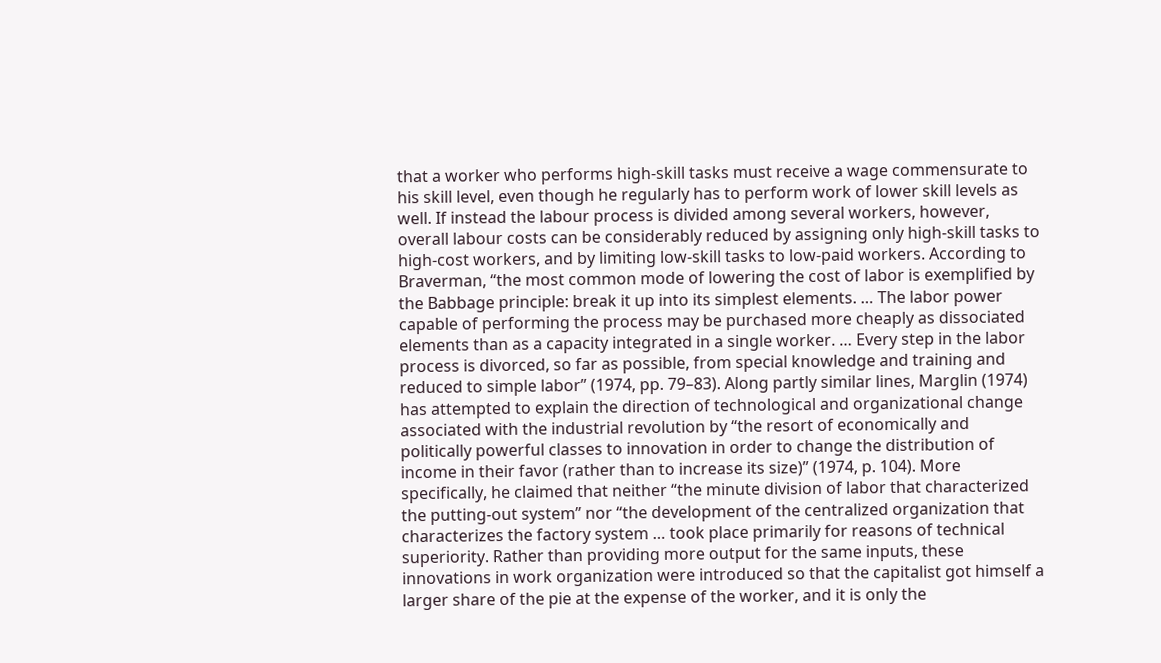that a worker who performs high-skill tasks must receive a wage commensurate to his skill level, even though he regularly has to perform work of lower skill levels as well. If instead the labour process is divided among several workers, however, overall labour costs can be considerably reduced by assigning only high-skill tasks to high-cost workers, and by limiting low-skill tasks to low-paid workers. According to Braverman, “the most common mode of lowering the cost of labor is exemplified by the Babbage principle: break it up into its simplest elements. … The labor power capable of performing the process may be purchased more cheaply as dissociated elements than as a capacity integrated in a single worker. … Every step in the labor process is divorced, so far as possible, from special knowledge and training and reduced to simple labor” (1974, pp. 79–83). Along partly similar lines, Marglin (1974) has attempted to explain the direction of technological and organizational change associated with the industrial revolution by “the resort of economically and politically powerful classes to innovation in order to change the distribution of income in their favor (rather than to increase its size)” (1974, p. 104). More specifically, he claimed that neither “the minute division of labor that characterized the putting-out system” nor “the development of the centralized organization that characterizes the factory system … took place primarily for reasons of technical superiority. Rather than providing more output for the same inputs, these innovations in work organization were introduced so that the capitalist got himself a larger share of the pie at the expense of the worker, and it is only the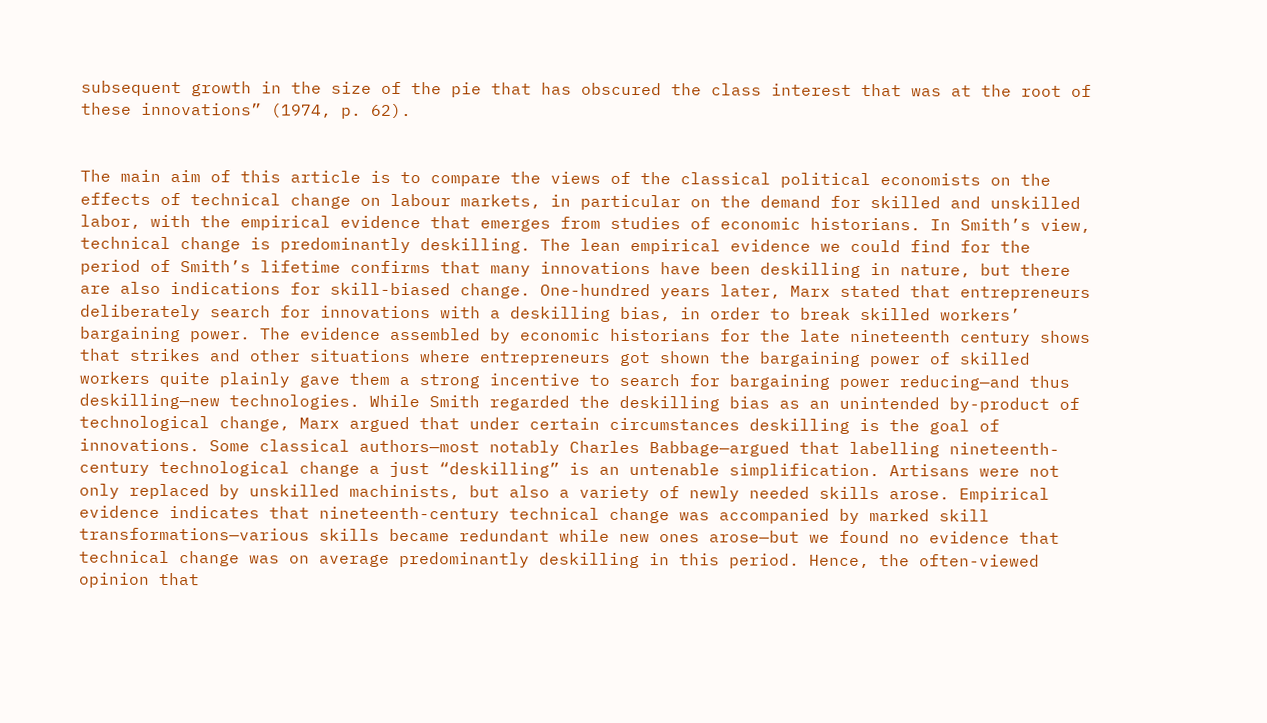subsequent growth in the size of the pie that has obscured the class interest that was at the root of these innovations” (1974, p. 62).


The main aim of this article is to compare the views of the classical political economists on the effects of technical change on labour markets, in particular on the demand for skilled and unskilled labor, with the empirical evidence that emerges from studies of economic historians. In Smith’s view, technical change is predominantly deskilling. The lean empirical evidence we could find for the period of Smith’s lifetime confirms that many innovations have been deskilling in nature, but there are also indications for skill-biased change. One-hundred years later, Marx stated that entrepreneurs deliberately search for innovations with a deskilling bias, in order to break skilled workers’ bargaining power. The evidence assembled by economic historians for the late nineteenth century shows that strikes and other situations where entrepreneurs got shown the bargaining power of skilled workers quite plainly gave them a strong incentive to search for bargaining power reducing—and thus deskilling—new technologies. While Smith regarded the deskilling bias as an unintended by-product of technological change, Marx argued that under certain circumstances deskilling is the goal of innovations. Some classical authors—most notably Charles Babbage—argued that labelling nineteenth-century technological change a just “deskilling” is an untenable simplification. Artisans were not only replaced by unskilled machinists, but also a variety of newly needed skills arose. Empirical evidence indicates that nineteenth-century technical change was accompanied by marked skill transformations—various skills became redundant while new ones arose—but we found no evidence that technical change was on average predominantly deskilling in this period. Hence, the often-viewed opinion that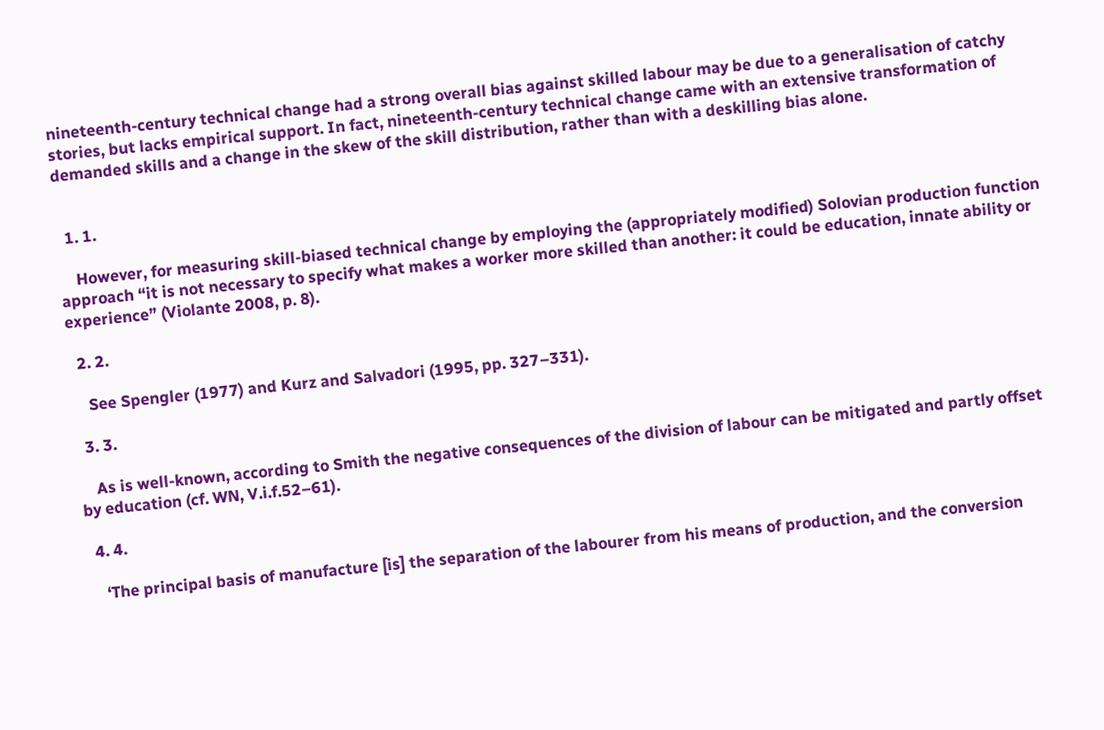nineteenth-century technical change had a strong overall bias against skilled labour may be due to a generalisation of catchy stories, but lacks empirical support. In fact, nineteenth-century technical change came with an extensive transformation of demanded skills and a change in the skew of the skill distribution, rather than with a deskilling bias alone.


  1. 1.

    However, for measuring skill-biased technical change by employing the (appropriately modified) Solovian production function approach “it is not necessary to specify what makes a worker more skilled than another: it could be education, innate ability or experience” (Violante 2008, p. 8).

  2. 2.

    See Spengler (1977) and Kurz and Salvadori (1995, pp. 327–331).

  3. 3.

    As is well-known, according to Smith the negative consequences of the division of labour can be mitigated and partly offset by education (cf. WN, V.i.f.52–61).

  4. 4.

    ‘The principal basis of manufacture [is] the separation of the labourer from his means of production, and the conversion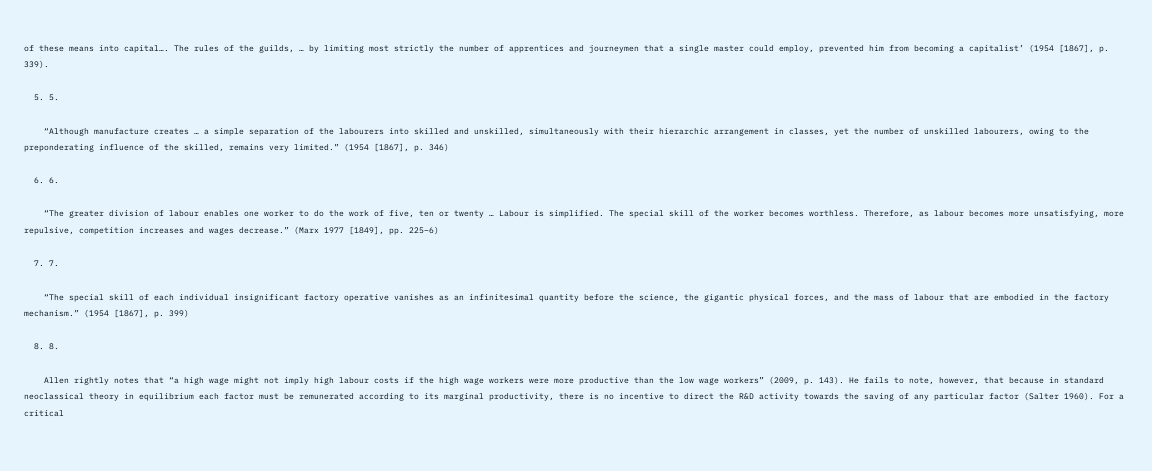of these means into capital…. The rules of the guilds, … by limiting most strictly the number of apprentices and journeymen that a single master could employ, prevented him from becoming a capitalist’ (1954 [1867], p. 339).

  5. 5.

    “Although manufacture creates … a simple separation of the labourers into skilled and unskilled, simultaneously with their hierarchic arrangement in classes, yet the number of unskilled labourers, owing to the preponderating influence of the skilled, remains very limited.” (1954 [1867], p. 346)

  6. 6.

    “The greater division of labour enables one worker to do the work of five, ten or twenty … Labour is simplified. The special skill of the worker becomes worthless. Therefore, as labour becomes more unsatisfying, more repulsive, competition increases and wages decrease.” (Marx 1977 [1849], pp. 225–6)

  7. 7.

    “The special skill of each individual insignificant factory operative vanishes as an infinitesimal quantity before the science, the gigantic physical forces, and the mass of labour that are embodied in the factory mechanism.” (1954 [1867], p. 399)

  8. 8.

    Allen rightly notes that “a high wage might not imply high labour costs if the high wage workers were more productive than the low wage workers” (2009, p. 143). He fails to note, however, that because in standard neoclassical theory in equilibrium each factor must be remunerated according to its marginal productivity, there is no incentive to direct the R&D activity towards the saving of any particular factor (Salter 1960). For a critical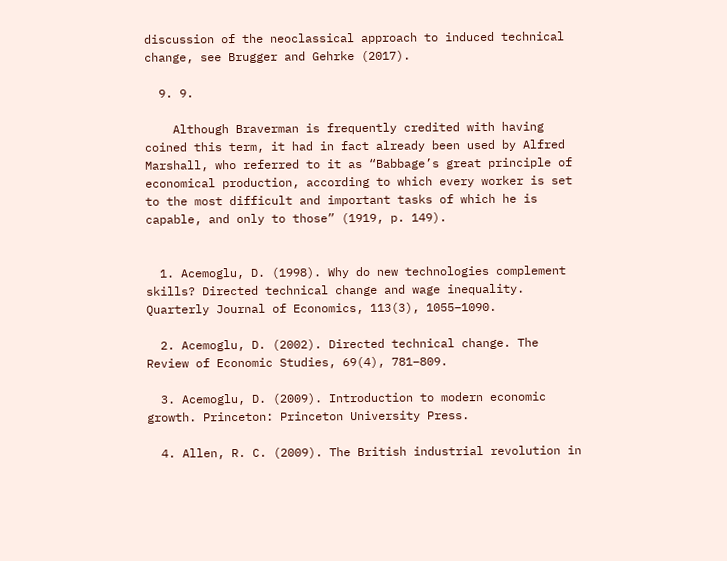discussion of the neoclassical approach to induced technical change, see Brugger and Gehrke (2017).

  9. 9.

    Although Braverman is frequently credited with having coined this term, it had in fact already been used by Alfred Marshall, who referred to it as “Babbage’s great principle of economical production, according to which every worker is set to the most difficult and important tasks of which he is capable, and only to those” (1919, p. 149).


  1. Acemoglu, D. (1998). Why do new technologies complement skills? Directed technical change and wage inequality. Quarterly Journal of Economics, 113(3), 1055–1090.

  2. Acemoglu, D. (2002). Directed technical change. The Review of Economic Studies, 69(4), 781–809.

  3. Acemoglu, D. (2009). Introduction to modern economic growth. Princeton: Princeton University Press.

  4. Allen, R. C. (2009). The British industrial revolution in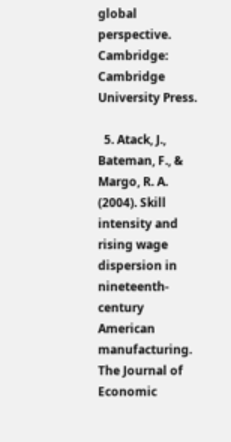global perspective. Cambridge: Cambridge University Press.

  5. Atack, J., Bateman, F., & Margo, R. A. (2004). Skill intensity and rising wage dispersion in nineteenth-century American manufacturing. The Journal of Economic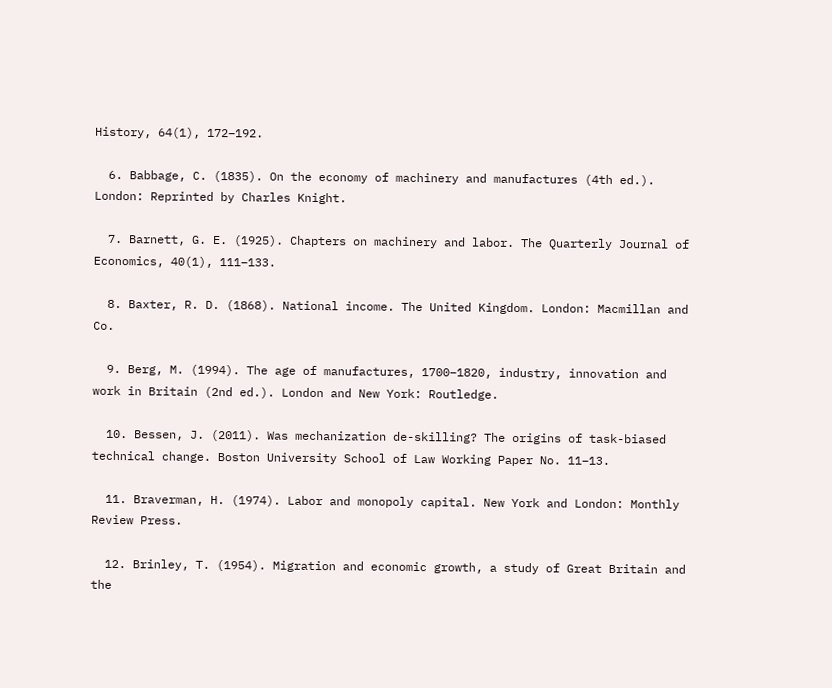History, 64(1), 172–192.

  6. Babbage, C. (1835). On the economy of machinery and manufactures (4th ed.). London: Reprinted by Charles Knight.

  7. Barnett, G. E. (1925). Chapters on machinery and labor. The Quarterly Journal of Economics, 40(1), 111–133.

  8. Baxter, R. D. (1868). National income. The United Kingdom. London: Macmillan and Co.

  9. Berg, M. (1994). The age of manufactures, 1700–1820, industry, innovation and work in Britain (2nd ed.). London and New York: Routledge.

  10. Bessen, J. (2011). Was mechanization de-skilling? The origins of task-biased technical change. Boston University School of Law Working Paper No. 11–13.

  11. Braverman, H. (1974). Labor and monopoly capital. New York and London: Monthly Review Press.

  12. Brinley, T. (1954). Migration and economic growth, a study of Great Britain and the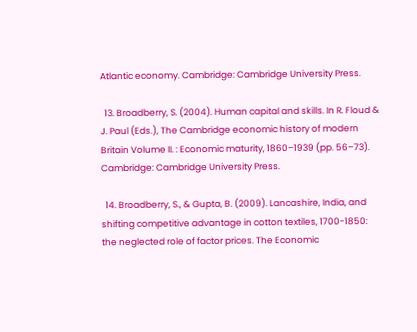Atlantic economy. Cambridge: Cambridge University Press.

  13. Broadberry, S. (2004). Human capital and skills. In R. Floud & J. Paul (Eds.), The Cambridge economic history of modern Britain Volume II. : Economic maturity, 1860–1939 (pp. 56–73). Cambridge: Cambridge University Press.

  14. Broadberry, S., & Gupta, B. (2009). Lancashire, India, and shifting competitive advantage in cotton textiles, 1700-1850: the neglected role of factor prices. The Economic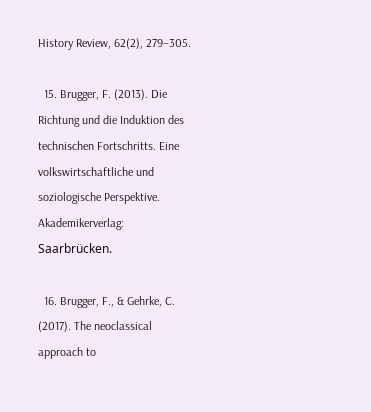History Review, 62(2), 279–305.

  15. Brugger, F. (2013). Die Richtung und die Induktion des technischen Fortschritts. Eine volkswirtschaftliche und soziologische Perspektive. Akademikerverlag: Saarbrücken.

  16. Brugger, F., & Gehrke, C. (2017). The neoclassical approach to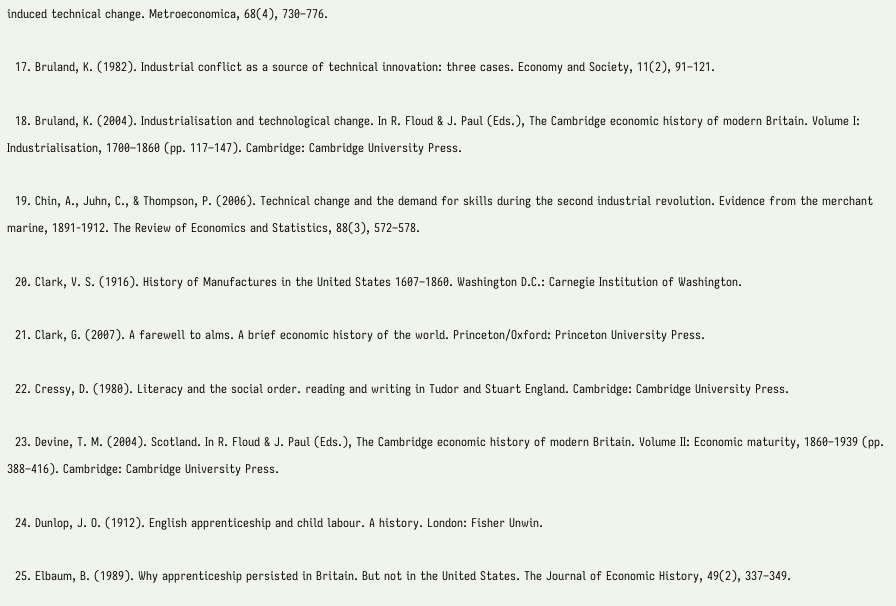induced technical change. Metroeconomica, 68(4), 730–776.

  17. Bruland, K. (1982). Industrial conflict as a source of technical innovation: three cases. Economy and Society, 11(2), 91–121.

  18. Bruland, K. (2004). Industrialisation and technological change. In R. Floud & J. Paul (Eds.), The Cambridge economic history of modern Britain. Volume I: Industrialisation, 1700–1860 (pp. 117–147). Cambridge: Cambridge University Press.

  19. Chin, A., Juhn, C., & Thompson, P. (2006). Technical change and the demand for skills during the second industrial revolution. Evidence from the merchant marine, 1891-1912. The Review of Economics and Statistics, 88(3), 572–578.

  20. Clark, V. S. (1916). History of Manufactures in the United States 1607–1860. Washington D.C.: Carnegie Institution of Washington.

  21. Clark, G. (2007). A farewell to alms. A brief economic history of the world. Princeton/Oxford: Princeton University Press.

  22. Cressy, D. (1980). Literacy and the social order. reading and writing in Tudor and Stuart England. Cambridge: Cambridge University Press.

  23. Devine, T. M. (2004). Scotland. In R. Floud & J. Paul (Eds.), The Cambridge economic history of modern Britain. Volume II: Economic maturity, 1860–1939 (pp. 388–416). Cambridge: Cambridge University Press.

  24. Dunlop, J. O. (1912). English apprenticeship and child labour. A history. London: Fisher Unwin.

  25. Elbaum, B. (1989). Why apprenticeship persisted in Britain. But not in the United States. The Journal of Economic History, 49(2), 337–349.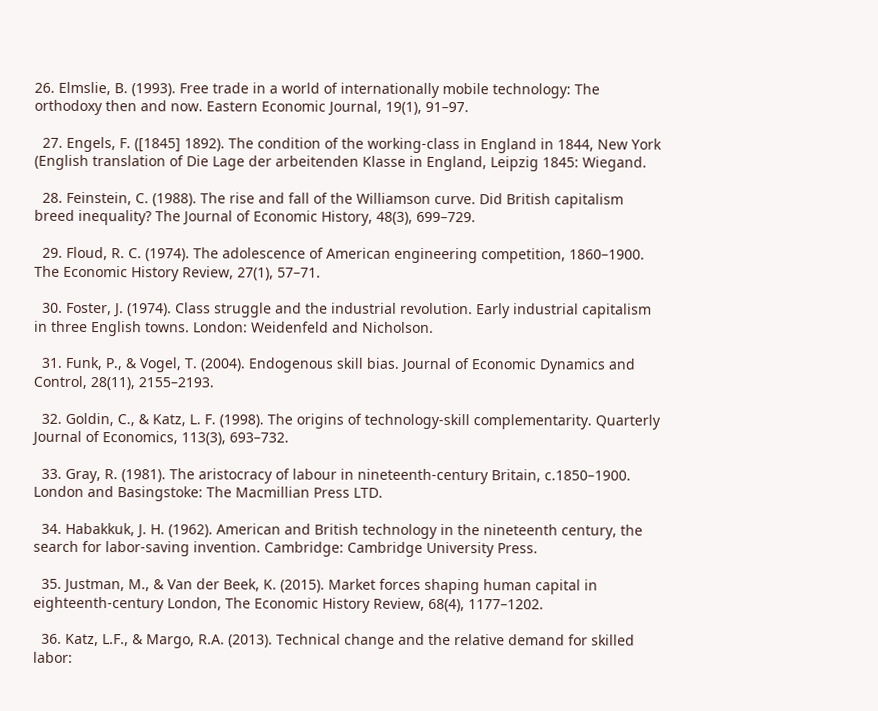26. Elmslie, B. (1993). Free trade in a world of internationally mobile technology: The orthodoxy then and now. Eastern Economic Journal, 19(1), 91–97.

  27. Engels, F. ([1845] 1892). The condition of the working-class in England in 1844, New York (English translation of Die Lage der arbeitenden Klasse in England, Leipzig 1845: Wiegand.

  28. Feinstein, C. (1988). The rise and fall of the Williamson curve. Did British capitalism breed inequality? The Journal of Economic History, 48(3), 699–729.

  29. Floud, R. C. (1974). The adolescence of American engineering competition, 1860–1900. The Economic History Review, 27(1), 57–71.

  30. Foster, J. (1974). Class struggle and the industrial revolution. Early industrial capitalism in three English towns. London: Weidenfeld and Nicholson.

  31. Funk, P., & Vogel, T. (2004). Endogenous skill bias. Journal of Economic Dynamics and Control, 28(11), 2155–2193.

  32. Goldin, C., & Katz, L. F. (1998). The origins of technology-skill complementarity. Quarterly Journal of Economics, 113(3), 693–732.

  33. Gray, R. (1981). The aristocracy of labour in nineteenth-century Britain, c.1850–1900. London and Basingstoke: The Macmillian Press LTD.

  34. Habakkuk, J. H. (1962). American and British technology in the nineteenth century, the search for labor-saving invention. Cambridge: Cambridge University Press.

  35. Justman, M., & Van der Beek, K. (2015). Market forces shaping human capital in eighteenth-century London, The Economic History Review, 68(4), 1177–1202.

  36. Katz, L.F., & Margo, R.A. (2013). Technical change and the relative demand for skilled labor: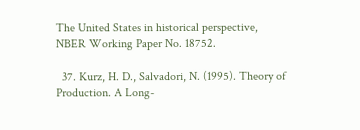The United States in historical perspective, NBER Working Paper No. 18752.

  37. Kurz, H. D., Salvadori, N. (1995). Theory of Production. A Long-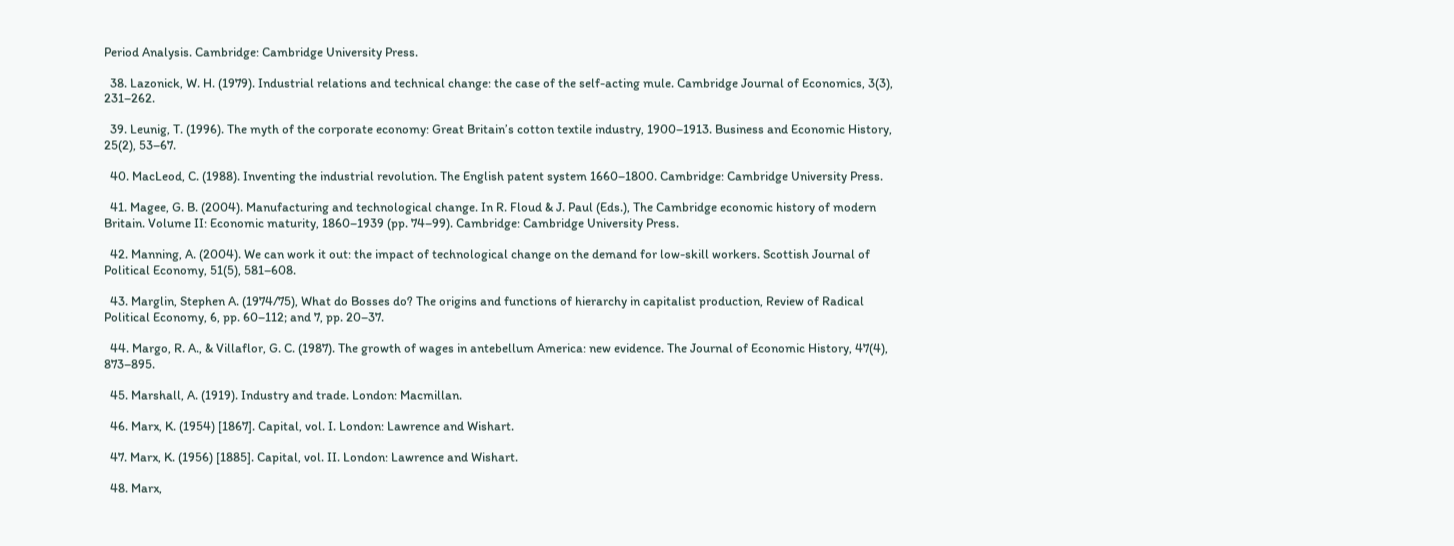Period Analysis. Cambridge: Cambridge University Press.

  38. Lazonick, W. H. (1979). Industrial relations and technical change: the case of the self-acting mule. Cambridge Journal of Economics, 3(3), 231–262.

  39. Leunig, T. (1996). The myth of the corporate economy: Great Britain’s cotton textile industry, 1900–1913. Business and Economic History, 25(2), 53–67.

  40. MacLeod, C. (1988). Inventing the industrial revolution. The English patent system 1660–1800. Cambridge: Cambridge University Press.

  41. Magee, G. B. (2004). Manufacturing and technological change. In R. Floud & J. Paul (Eds.), The Cambridge economic history of modern Britain. Volume II: Economic maturity, 1860–1939 (pp. 74–99). Cambridge: Cambridge University Press.

  42. Manning, A. (2004). We can work it out: the impact of technological change on the demand for low-skill workers. Scottish Journal of Political Economy, 51(5), 581–608.

  43. Marglin, Stephen A. (1974/75), What do Bosses do? The origins and functions of hierarchy in capitalist production, Review of Radical Political Economy, 6, pp. 60–112; and 7, pp. 20–37.

  44. Margo, R. A., & Villaflor, G. C. (1987). The growth of wages in antebellum America: new evidence. The Journal of Economic History, 47(4), 873–895.

  45. Marshall, A. (1919). Industry and trade. London: Macmillan.

  46. Marx, K. (1954) [1867]. Capital, vol. I. London: Lawrence and Wishart.

  47. Marx, K. (1956) [1885]. Capital, vol. II. London: Lawrence and Wishart.

  48. Marx,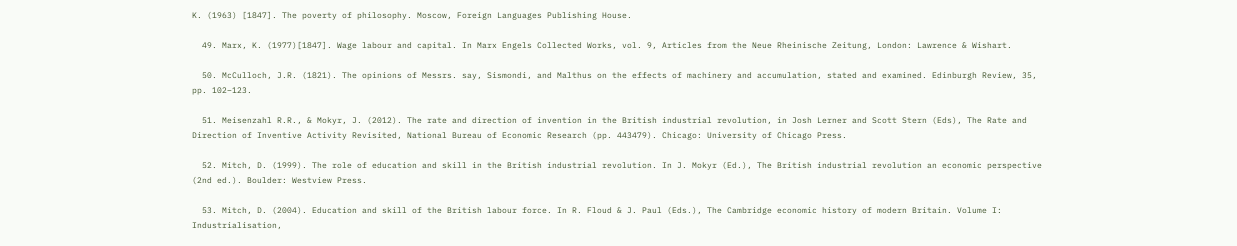K. (1963) [1847]. The poverty of philosophy. Moscow, Foreign Languages Publishing House.

  49. Marx, K. (1977)[1847]. Wage labour and capital. In Marx Engels Collected Works, vol. 9, Articles from the Neue Rheinische Zeitung, London: Lawrence & Wishart.

  50. McCulloch, J.R. (1821). The opinions of Messrs. say, Sismondi, and Malthus on the effects of machinery and accumulation, stated and examined. Edinburgh Review, 35, pp. 102–123.

  51. Meisenzahl R.R., & Mokyr, J. (2012). The rate and direction of invention in the British industrial revolution, in Josh Lerner and Scott Stern (Eds), The Rate and Direction of Inventive Activity Revisited, National Bureau of Economic Research (pp. 443479). Chicago: University of Chicago Press.

  52. Mitch, D. (1999). The role of education and skill in the British industrial revolution. In J. Mokyr (Ed.), The British industrial revolution an economic perspective (2nd ed.). Boulder: Westview Press.

  53. Mitch, D. (2004). Education and skill of the British labour force. In R. Floud & J. Paul (Eds.), The Cambridge economic history of modern Britain. Volume I: Industrialisation,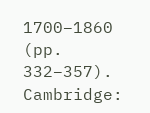1700–1860 (pp. 332–357). Cambridge: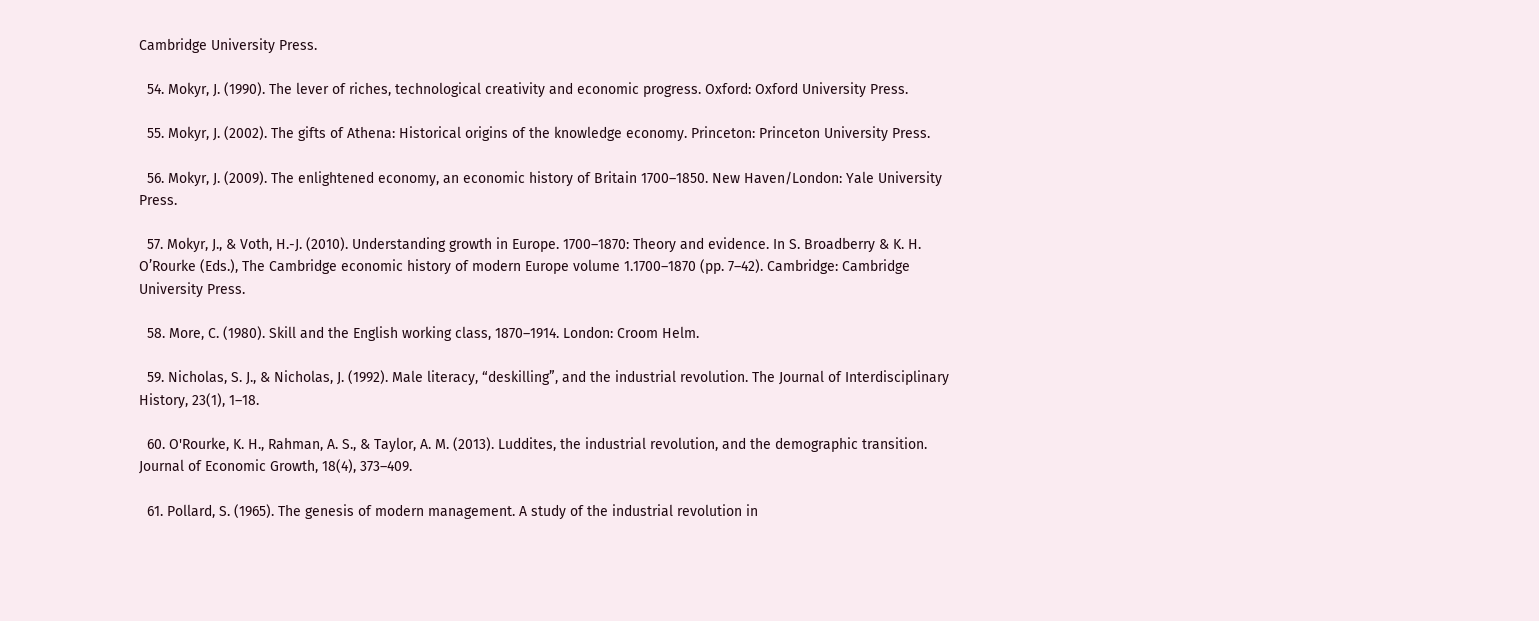Cambridge University Press.

  54. Mokyr, J. (1990). The lever of riches, technological creativity and economic progress. Oxford: Oxford University Press.

  55. Mokyr, J. (2002). The gifts of Athena: Historical origins of the knowledge economy. Princeton: Princeton University Press.

  56. Mokyr, J. (2009). The enlightened economy, an economic history of Britain 1700–1850. New Haven/London: Yale University Press.

  57. Mokyr, J., & Voth, H.-J. (2010). Understanding growth in Europe. 1700–1870: Theory and evidence. In S. Broadberry & K. H. O’Rourke (Eds.), The Cambridge economic history of modern Europe volume 1.1700–1870 (pp. 7–42). Cambridge: Cambridge University Press.

  58. More, C. (1980). Skill and the English working class, 1870–1914. London: Croom Helm.

  59. Nicholas, S. J., & Nicholas, J. (1992). Male literacy, “deskilling”, and the industrial revolution. The Journal of Interdisciplinary History, 23(1), 1–18.

  60. O'Rourke, K. H., Rahman, A. S., & Taylor, A. M. (2013). Luddites, the industrial revolution, and the demographic transition. Journal of Economic Growth, 18(4), 373–409.

  61. Pollard, S. (1965). The genesis of modern management. A study of the industrial revolution in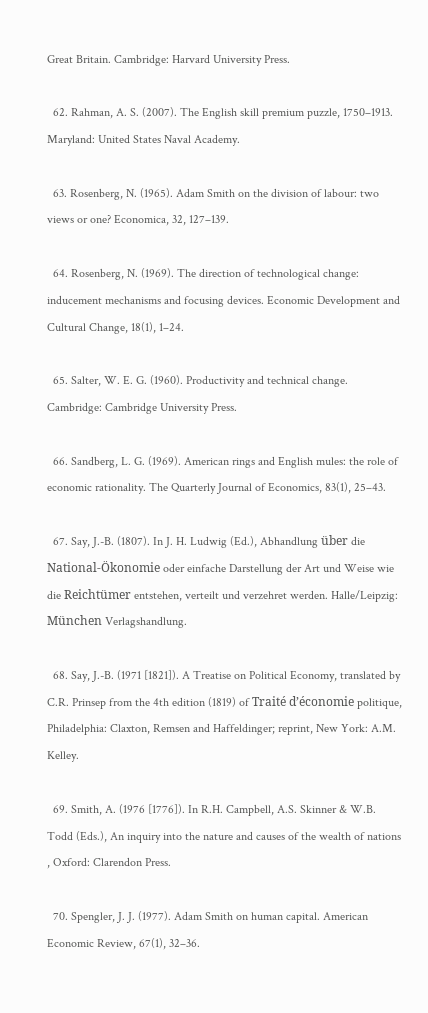Great Britain. Cambridge: Harvard University Press.

  62. Rahman, A. S. (2007). The English skill premium puzzle, 1750–1913. Maryland: United States Naval Academy.

  63. Rosenberg, N. (1965). Adam Smith on the division of labour: two views or one? Economica, 32, 127–139.

  64. Rosenberg, N. (1969). The direction of technological change: inducement mechanisms and focusing devices. Economic Development and Cultural Change, 18(1), 1–24.

  65. Salter, W. E. G. (1960). Productivity and technical change. Cambridge: Cambridge University Press.

  66. Sandberg, L. G. (1969). American rings and English mules: the role of economic rationality. The Quarterly Journal of Economics, 83(1), 25–43.

  67. Say, J.-B. (1807). In J. H. Ludwig (Ed.), Abhandlung über die National-Ökonomie oder einfache Darstellung der Art und Weise wie die Reichtümer entstehen, verteilt und verzehret werden. Halle/Leipzig: München Verlagshandlung.

  68. Say, J.-B. (1971 [1821]). A Treatise on Political Economy, translated by C.R. Prinsep from the 4th edition (1819) of Traité d’économie politique, Philadelphia: Claxton, Remsen and Haffeldinger; reprint, New York: A.M. Kelley.

  69. Smith, A. (1976 [1776]). In R.H. Campbell, A.S. Skinner & W.B. Todd (Eds.), An inquiry into the nature and causes of the wealth of nations , Oxford: Clarendon Press.

  70. Spengler, J. J. (1977). Adam Smith on human capital. American Economic Review, 67(1), 32–36.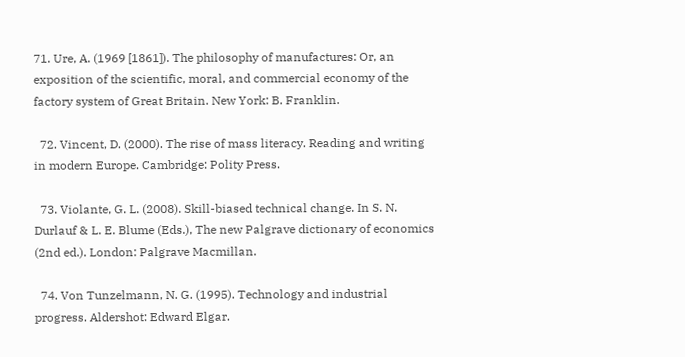71. Ure, A. (1969 [1861]). The philosophy of manufactures: Or, an exposition of the scientific, moral, and commercial economy of the factory system of Great Britain. New York: B. Franklin.

  72. Vincent, D. (2000). The rise of mass literacy. Reading and writing in modern Europe. Cambridge: Polity Press.

  73. Violante, G. L. (2008). Skill-biased technical change. In S. N. Durlauf & L. E. Blume (Eds.), The new Palgrave dictionary of economics (2nd ed.). London: Palgrave Macmillan.

  74. Von Tunzelmann, N. G. (1995). Technology and industrial progress. Aldershot: Edward Elgar.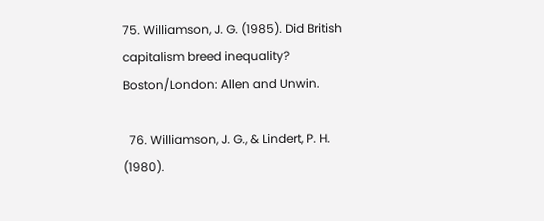75. Williamson, J. G. (1985). Did British capitalism breed inequality? Boston/London: Allen and Unwin.

  76. Williamson, J. G., & Lindert, P. H. (1980).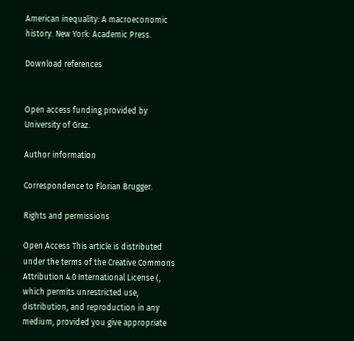American inequality: A macroeconomic history. New York: Academic Press.

Download references


Open access funding provided by University of Graz.

Author information

Correspondence to Florian Brugger.

Rights and permissions

Open Access This article is distributed under the terms of the Creative Commons Attribution 4.0 International License (, which permits unrestricted use, distribution, and reproduction in any medium, provided you give appropriate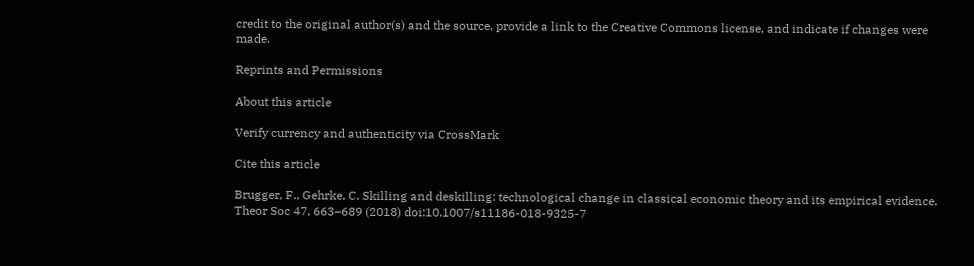credit to the original author(s) and the source, provide a link to the Creative Commons license, and indicate if changes were made.

Reprints and Permissions

About this article

Verify currency and authenticity via CrossMark

Cite this article

Brugger, F., Gehrke, C. Skilling and deskilling: technological change in classical economic theory and its empirical evidence. Theor Soc 47, 663–689 (2018) doi:10.1007/s11186-018-9325-7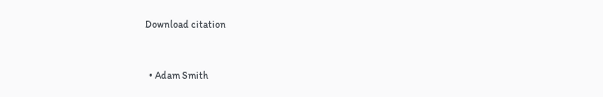Download citation


  • Adam Smith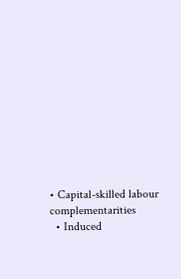• Capital-skilled labour complementarities
  • Induced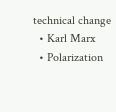technical change
  • Karl Marx
  • Polarization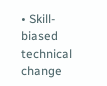• Skill-biased technical change